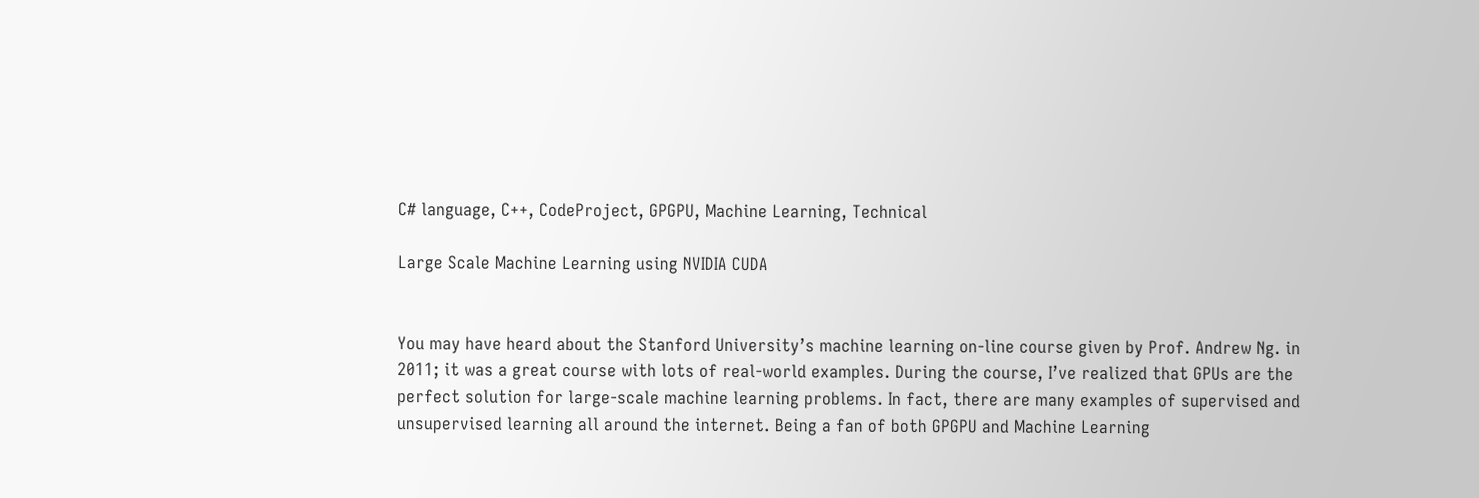C# language, C++, CodeProject, GPGPU, Machine Learning, Technical

Large Scale Machine Learning using NVIDIA CUDA


You may have heard about the Stanford University’s machine learning on-line course given by Prof. Andrew Ng. in 2011; it was a great course with lots of real-world examples. During the course, I’ve realized that GPUs are the perfect solution for large-scale machine learning problems. In fact, there are many examples of supervised and unsupervised learning all around the internet. Being a fan of both GPGPU and Machine Learning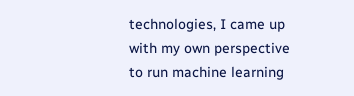technologies, I came up with my own perspective to run machine learning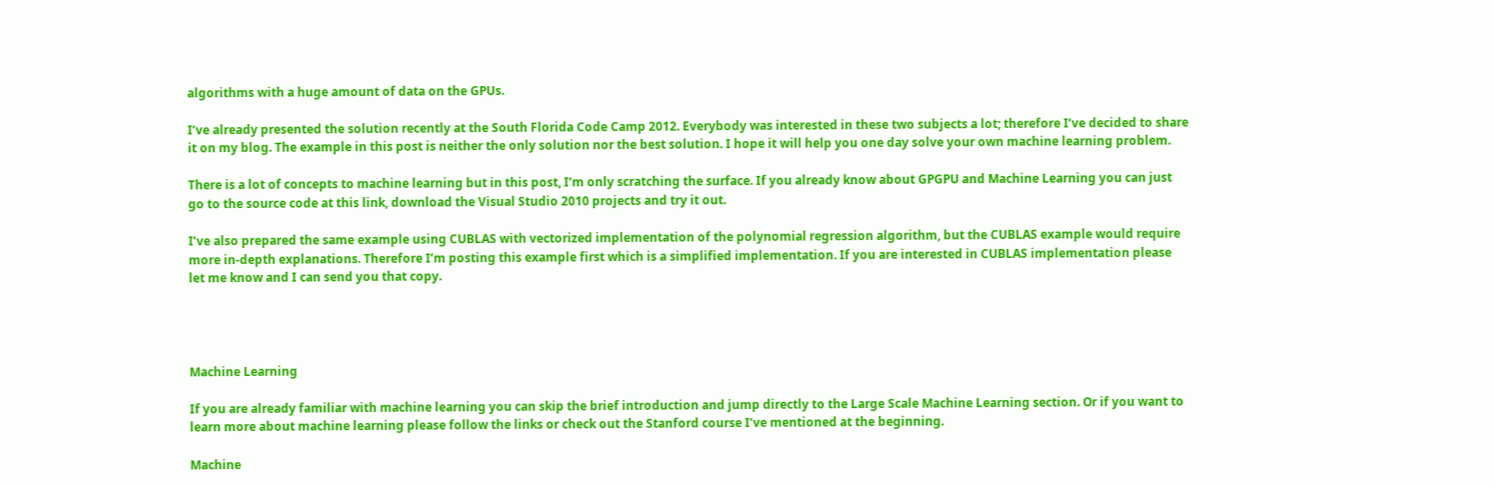algorithms with a huge amount of data on the GPUs.

I’ve already presented the solution recently at the South Florida Code Camp 2012. Everybody was interested in these two subjects a lot; therefore I’ve decided to share it on my blog. The example in this post is neither the only solution nor the best solution. I hope it will help you one day solve your own machine learning problem.

There is a lot of concepts to machine learning but in this post, I’m only scratching the surface. If you already know about GPGPU and Machine Learning you can just go to the source code at this link, download the Visual Studio 2010 projects and try it out.

I’ve also prepared the same example using CUBLAS with vectorized implementation of the polynomial regression algorithm, but the CUBLAS example would require more in-depth explanations. Therefore I’m posting this example first which is a simplified implementation. If you are interested in CUBLAS implementation please let me know and I can send you that copy.




Machine Learning

If you are already familiar with machine learning you can skip the brief introduction and jump directly to the Large Scale Machine Learning section. Or if you want to learn more about machine learning please follow the links or check out the Stanford course I’ve mentioned at the beginning.

Machine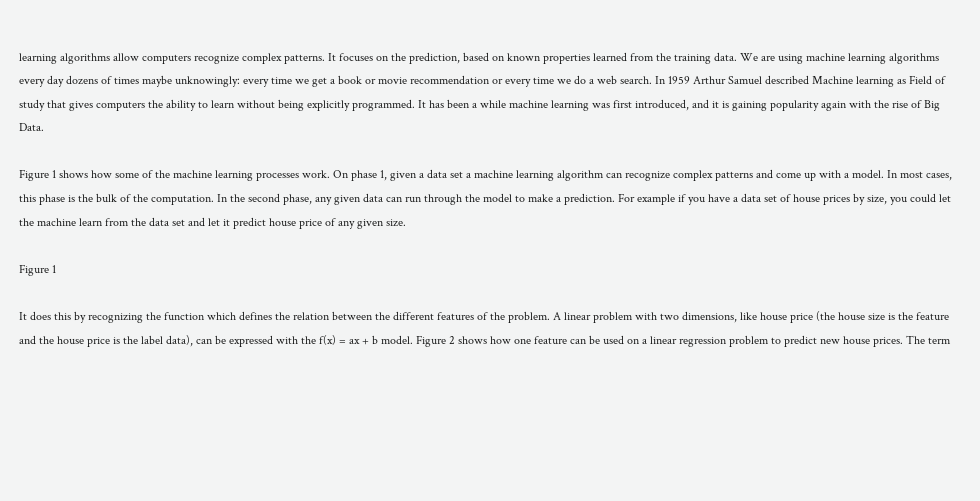learning algorithms allow computers recognize complex patterns. It focuses on the prediction, based on known properties learned from the training data. We are using machine learning algorithms every day dozens of times maybe unknowingly: every time we get a book or movie recommendation or every time we do a web search. In 1959 Arthur Samuel described Machine learning as Field of study that gives computers the ability to learn without being explicitly programmed. It has been a while machine learning was first introduced, and it is gaining popularity again with the rise of Big Data.

Figure 1 shows how some of the machine learning processes work. On phase 1, given a data set a machine learning algorithm can recognize complex patterns and come up with a model. In most cases, this phase is the bulk of the computation. In the second phase, any given data can run through the model to make a prediction. For example if you have a data set of house prices by size, you could let the machine learn from the data set and let it predict house price of any given size.

Figure 1

It does this by recognizing the function which defines the relation between the different features of the problem. A linear problem with two dimensions, like house price (the house size is the feature and the house price is the label data), can be expressed with the f(x) = ax + b model. Figure 2 shows how one feature can be used on a linear regression problem to predict new house prices. The term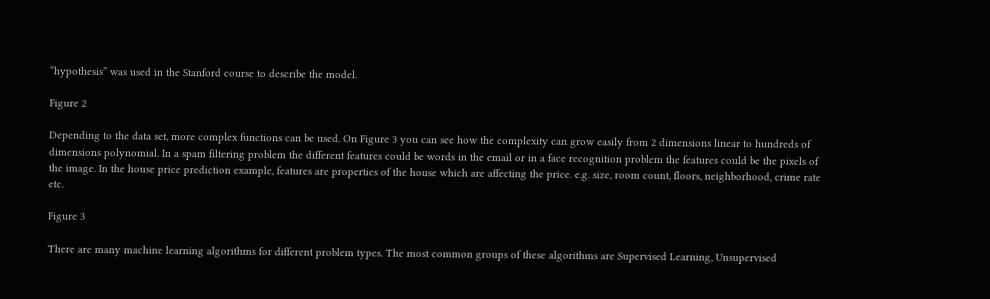“hypothesis” was used in the Stanford course to describe the model.

Figure 2

Depending to the data set, more complex functions can be used. On Figure 3 you can see how the complexity can grow easily from 2 dimensions linear to hundreds of dimensions polynomial. In a spam filtering problem the different features could be words in the email or in a face recognition problem the features could be the pixels of the image. In the house price prediction example, features are properties of the house which are affecting the price. e.g. size, room count, floors, neighborhood, crime rate etc.

Figure 3

There are many machine learning algorithms for different problem types. The most common groups of these algorithms are Supervised Learning, Unsupervised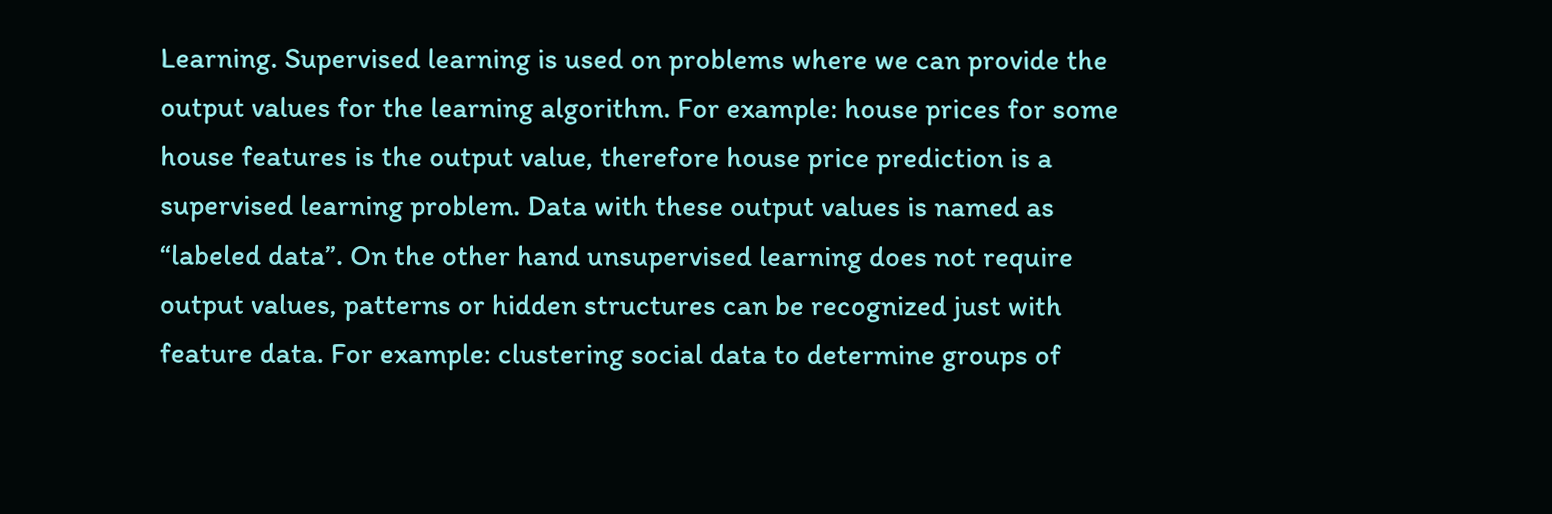Learning. Supervised learning is used on problems where we can provide the output values for the learning algorithm. For example: house prices for some house features is the output value, therefore house price prediction is a supervised learning problem. Data with these output values is named as “labeled data”. On the other hand unsupervised learning does not require output values, patterns or hidden structures can be recognized just with feature data. For example: clustering social data to determine groups of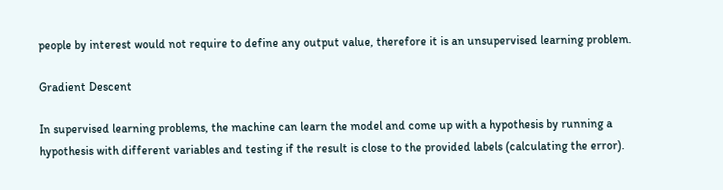people by interest would not require to define any output value, therefore it is an unsupervised learning problem.

Gradient Descent

In supervised learning problems, the machine can learn the model and come up with a hypothesis by running a hypothesis with different variables and testing if the result is close to the provided labels (calculating the error).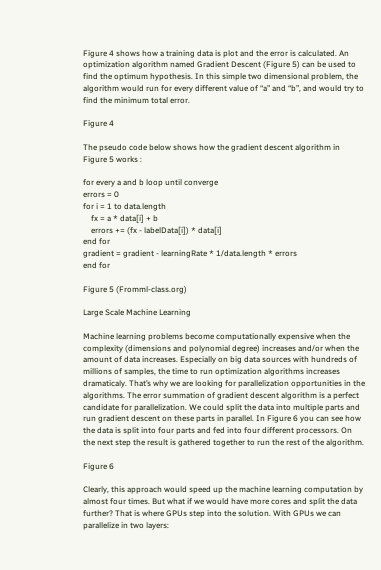Figure 4 shows how a training data is plot and the error is calculated. An optimization algorithm named Gradient Descent (Figure 5) can be used to find the optimum hypothesis. In this simple two dimensional problem, the algorithm would run for every different value of “a” and “b”, and would try to find the minimum total error.

Figure 4

The pseudo code below shows how the gradient descent algorithm in Figure 5 works :

for every a and b loop until converge
errors = 0
for i = 1 to data.length
    fx = a * data[i] + b
    errors += (fx - labelData[i]) * data[i]
end for
gradient = gradient - learningRate * 1/data.length * errors
end for

Figure 5 (Fromml-class.org)

Large Scale Machine Learning

Machine learning problems become computationally expensive when the complexity (dimensions and polynomial degree) increases and/or when the amount of data increases. Especially on big data sources with hundreds of millions of samples, the time to run optimization algorithms increases dramaticaly. That’s why we are looking for parallelization opportunities in the algorithms. The error summation of gradient descent algorithm is a perfect candidate for parallelization. We could split the data into multiple parts and run gradient descent on these parts in parallel. In Figure 6 you can see how the data is split into four parts and fed into four different processors. On the next step the result is gathered together to run the rest of the algorithm.

Figure 6

Clearly, this approach would speed up the machine learning computation by almost four times. But what if we would have more cores and split the data further? That is where GPUs step into the solution. With GPUs we can parallelize in two layers: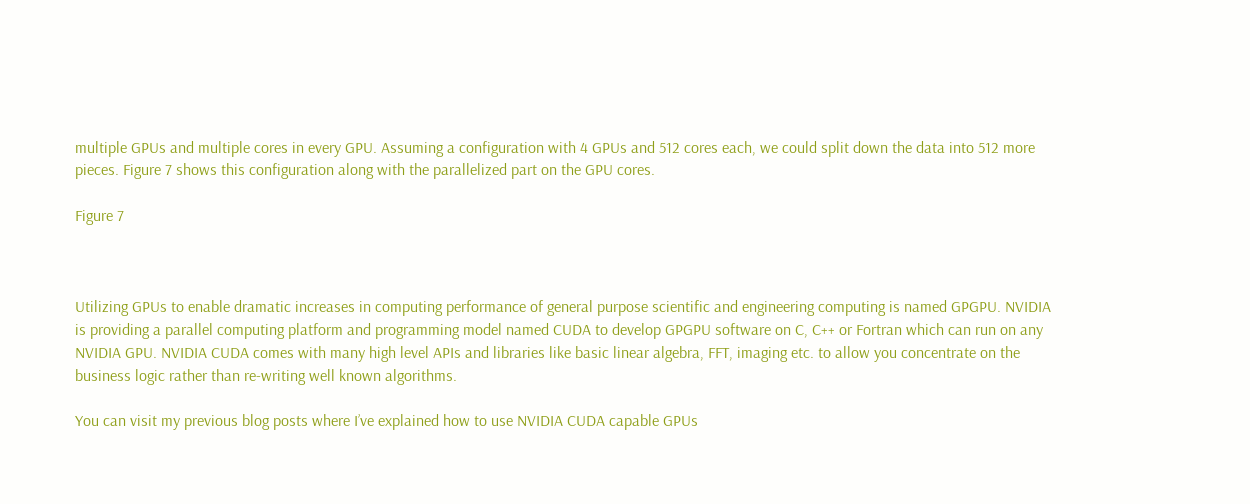multiple GPUs and multiple cores in every GPU. Assuming a configuration with 4 GPUs and 512 cores each, we could split down the data into 512 more pieces. Figure 7 shows this configuration along with the parallelized part on the GPU cores.

Figure 7



Utilizing GPUs to enable dramatic increases in computing performance of general purpose scientific and engineering computing is named GPGPU. NVIDIA is providing a parallel computing platform and programming model named CUDA to develop GPGPU software on C, C++ or Fortran which can run on any NVIDIA GPU. NVIDIA CUDA comes with many high level APIs and libraries like basic linear algebra, FFT, imaging etc. to allow you concentrate on the business logic rather than re-writing well known algorithms.

You can visit my previous blog posts where I’ve explained how to use NVIDIA CUDA capable GPUs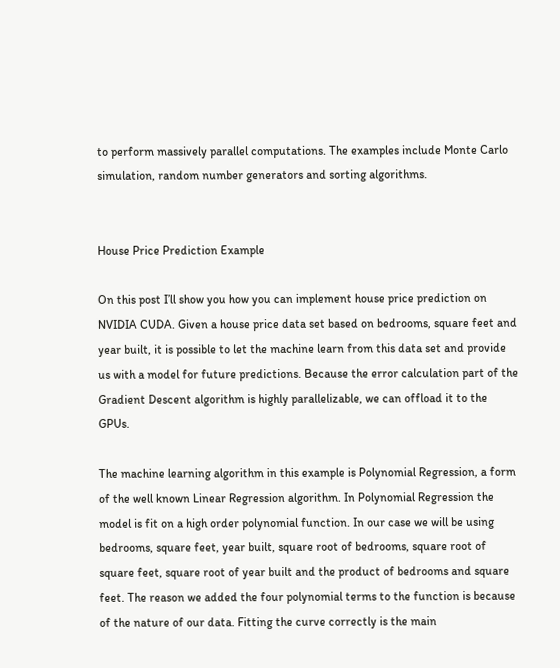to perform massively parallel computations. The examples include Monte Carlo simulation, random number generators and sorting algorithms.


House Price Prediction Example

On this post I’ll show you how you can implement house price prediction on NVIDIA CUDA. Given a house price data set based on bedrooms, square feet and year built, it is possible to let the machine learn from this data set and provide us with a model for future predictions. Because the error calculation part of the Gradient Descent algorithm is highly parallelizable, we can offload it to the GPUs.

The machine learning algorithm in this example is Polynomial Regression, a form of the well known Linear Regression algorithm. In Polynomial Regression the model is fit on a high order polynomial function. In our case we will be using bedrooms, square feet, year built, square root of bedrooms, square root of square feet, square root of year built and the product of bedrooms and square feet. The reason we added the four polynomial terms to the function is because of the nature of our data. Fitting the curve correctly is the main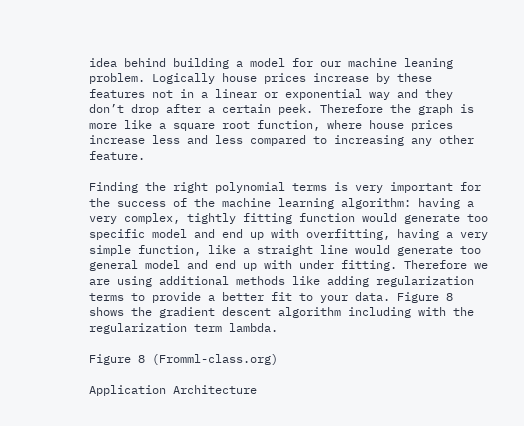idea behind building a model for our machine leaning problem. Logically house prices increase by these features not in a linear or exponential way and they don’t drop after a certain peek. Therefore the graph is more like a square root function, where house prices increase less and less compared to increasing any other feature.

Finding the right polynomial terms is very important for the success of the machine learning algorithm: having a very complex, tightly fitting function would generate too specific model and end up with overfitting, having a very simple function, like a straight line would generate too general model and end up with under fitting. Therefore we are using additional methods like adding regularization terms to provide a better fit to your data. Figure 8 shows the gradient descent algorithm including with the regularization term lambda.

Figure 8 (Fromml-class.org)

Application Architecture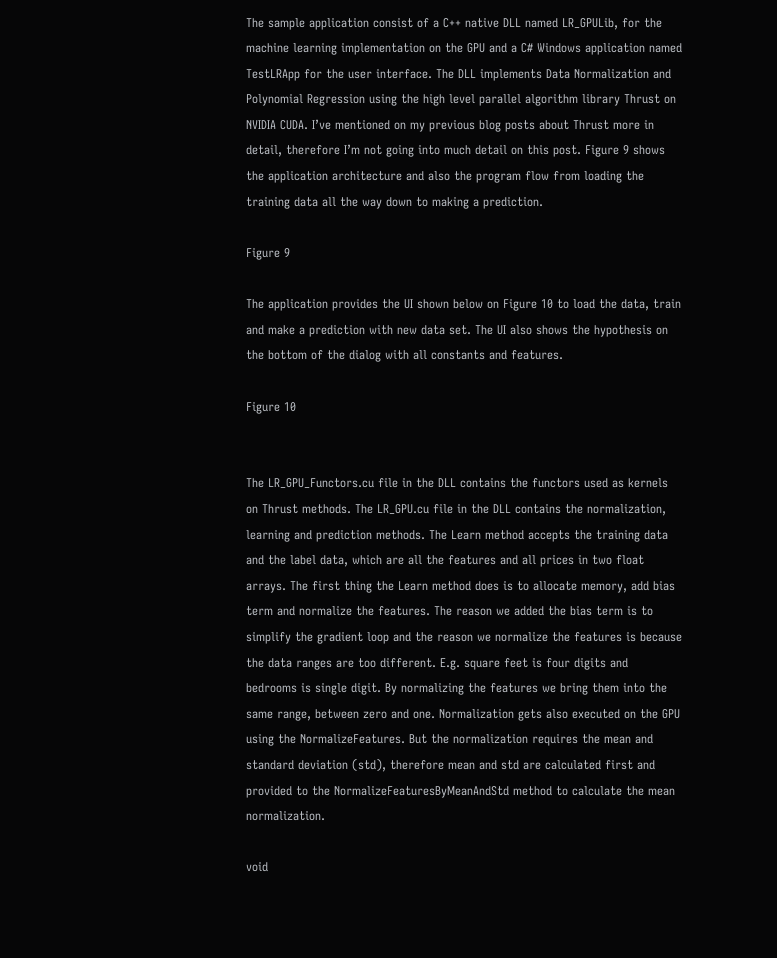The sample application consist of a C++ native DLL named LR_GPULib, for the machine learning implementation on the GPU and a C# Windows application named TestLRApp for the user interface. The DLL implements Data Normalization and Polynomial Regression using the high level parallel algorithm library Thrust on NVIDIA CUDA. I’ve mentioned on my previous blog posts about Thrust more in detail, therefore I’m not going into much detail on this post. Figure 9 shows the application architecture and also the program flow from loading the training data all the way down to making a prediction.

Figure 9

The application provides the UI shown below on Figure 10 to load the data, train and make a prediction with new data set. The UI also shows the hypothesis on the bottom of the dialog with all constants and features.

Figure 10


The LR_GPU_Functors.cu file in the DLL contains the functors used as kernels on Thrust methods. The LR_GPU.cu file in the DLL contains the normalization, learning and prediction methods. The Learn method accepts the training data and the label data, which are all the features and all prices in two float arrays. The first thing the Learn method does is to allocate memory, add bias term and normalize the features. The reason we added the bias term is to simplify the gradient loop and the reason we normalize the features is because the data ranges are too different. E.g. square feet is four digits and bedrooms is single digit. By normalizing the features we bring them into the same range, between zero and one. Normalization gets also executed on the GPU using the NormalizeFeatures. But the normalization requires the mean and standard deviation (std), therefore mean and std are calculated first and provided to the NormalizeFeaturesByMeanAndStd method to calculate the mean normalization.

void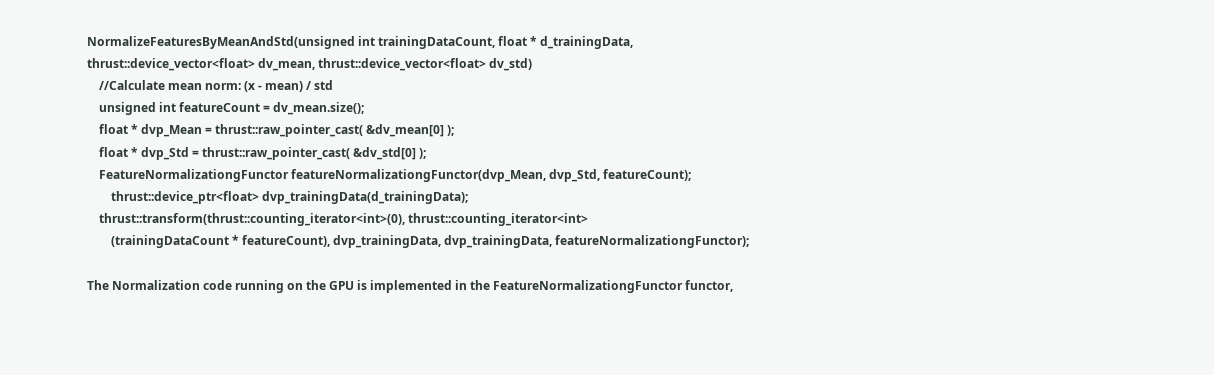NormalizeFeaturesByMeanAndStd(unsigned int trainingDataCount, float * d_trainingData,
thrust::device_vector<float> dv_mean, thrust::device_vector<float> dv_std)
    //Calculate mean norm: (x - mean) / std
    unsigned int featureCount = dv_mean.size();
    float * dvp_Mean = thrust::raw_pointer_cast( &dv_mean[0] );
    float * dvp_Std = thrust::raw_pointer_cast( &dv_std[0] );
    FeatureNormalizationgFunctor featureNormalizationgFunctor(dvp_Mean, dvp_Std, featureCount);
        thrust::device_ptr<float> dvp_trainingData(d_trainingData);
    thrust::transform(thrust::counting_iterator<int>(0), thrust::counting_iterator<int>
        (trainingDataCount * featureCount), dvp_trainingData, dvp_trainingData, featureNormalizationgFunctor);

The Normalization code running on the GPU is implemented in the FeatureNormalizationgFunctor functor,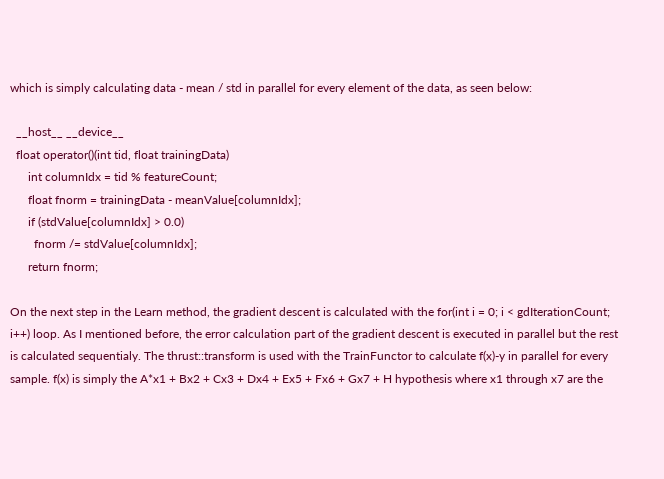which is simply calculating data - mean / std in parallel for every element of the data, as seen below:

  __host__ __device__
  float operator()(int tid, float trainingData)
      int columnIdx = tid % featureCount;
      float fnorm = trainingData - meanValue[columnIdx];
      if (stdValue[columnIdx] > 0.0)
        fnorm /= stdValue[columnIdx];
      return fnorm;

On the next step in the Learn method, the gradient descent is calculated with the for(int i = 0; i < gdIterationCount; i++) loop. As I mentioned before, the error calculation part of the gradient descent is executed in parallel but the rest is calculated sequentialy. The thrust::transform is used with the TrainFunctor to calculate f(x)-y in parallel for every sample. f(x) is simply the A*x1 + Bx2 + Cx3 + Dx4 + Ex5 + Fx6 + Gx7 + H hypothesis where x1 through x7 are the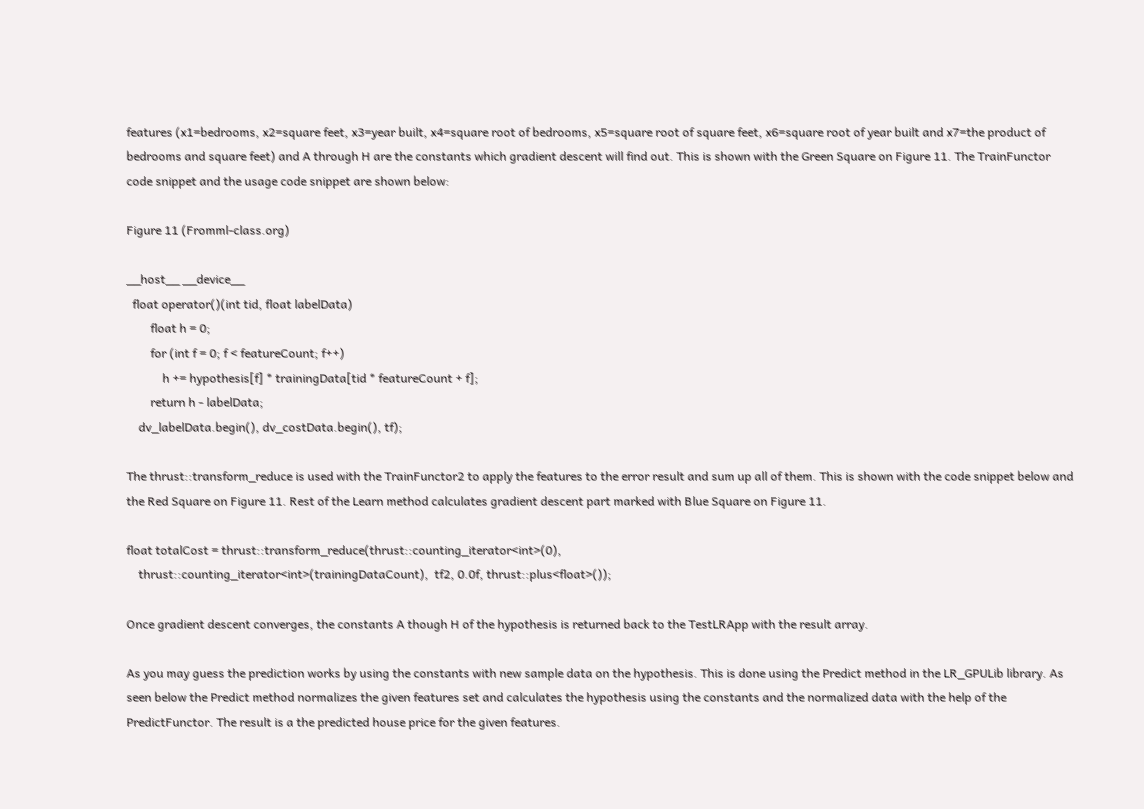features (x1=bedrooms, x2=square feet, x3=year built, x4=square root of bedrooms, x5=square root of square feet, x6=square root of year built and x7=the product of bedrooms and square feet) and A through H are the constants which gradient descent will find out. This is shown with the Green Square on Figure 11. The TrainFunctor code snippet and the usage code snippet are shown below:

Figure 11 (Fromml-class.org)

__host__ __device__
  float operator()(int tid, float labelData)
        float h = 0;
        for (int f = 0; f < featureCount; f++)
            h += hypothesis[f] * trainingData[tid * featureCount + f];
        return h - labelData;
    dv_labelData.begin(), dv_costData.begin(), tf);

The thrust::transform_reduce is used with the TrainFunctor2 to apply the features to the error result and sum up all of them. This is shown with the code snippet below and the Red Square on Figure 11. Rest of the Learn method calculates gradient descent part marked with Blue Square on Figure 11.

float totalCost = thrust::transform_reduce(thrust::counting_iterator<int>(0),
    thrust::counting_iterator<int>(trainingDataCount),  tf2, 0.0f, thrust::plus<float>());

Once gradient descent converges, the constants A though H of the hypothesis is returned back to the TestLRApp with the result array.

As you may guess the prediction works by using the constants with new sample data on the hypothesis. This is done using the Predict method in the LR_GPULib library. As seen below the Predict method normalizes the given features set and calculates the hypothesis using the constants and the normalized data with the help of the PredictFunctor. The result is a the predicted house price for the given features.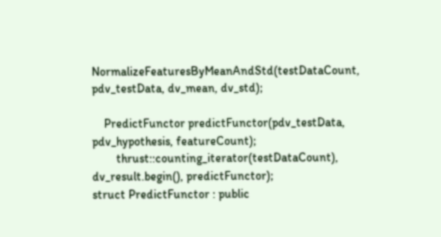NormalizeFeaturesByMeanAndStd(testDataCount, pdv_testData, dv_mean, dv_std);

    PredictFunctor predictFunctor(pdv_testData, pdv_hypothesis, featureCount);
        thrust::counting_iterator(testDataCount), dv_result.begin(), predictFunctor);
struct PredictFunctor : public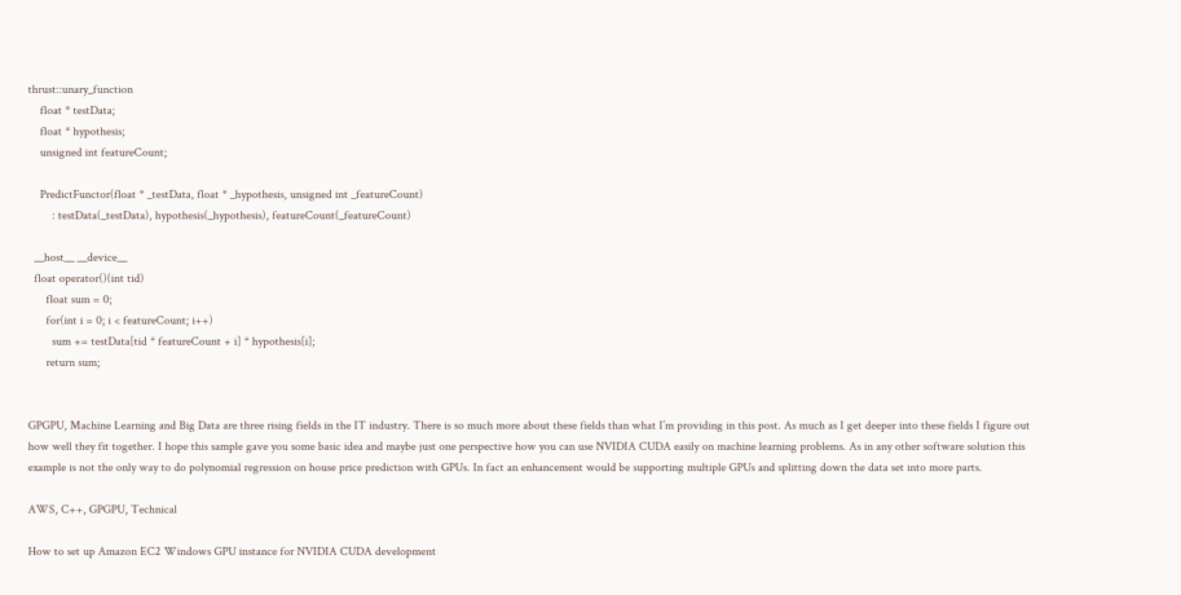thrust::unary_function
    float * testData;
    float * hypothesis;
    unsigned int featureCount;

    PredictFunctor(float * _testData, float * _hypothesis, unsigned int _featureCount)
        : testData(_testData), hypothesis(_hypothesis), featureCount(_featureCount)

  __host__ __device__
  float operator()(int tid)
      float sum = 0;
      for(int i = 0; i < featureCount; i++)
        sum += testData[tid * featureCount + i] * hypothesis[i];
      return sum;


GPGPU, Machine Learning and Big Data are three rising fields in the IT industry. There is so much more about these fields than what I’m providing in this post. As much as I get deeper into these fields I figure out how well they fit together. I hope this sample gave you some basic idea and maybe just one perspective how you can use NVIDIA CUDA easily on machine learning problems. As in any other software solution this example is not the only way to do polynomial regression on house price prediction with GPUs. In fact an enhancement would be supporting multiple GPUs and splitting down the data set into more parts.

AWS, C++, GPGPU, Technical

How to set up Amazon EC2 Windows GPU instance for NVIDIA CUDA development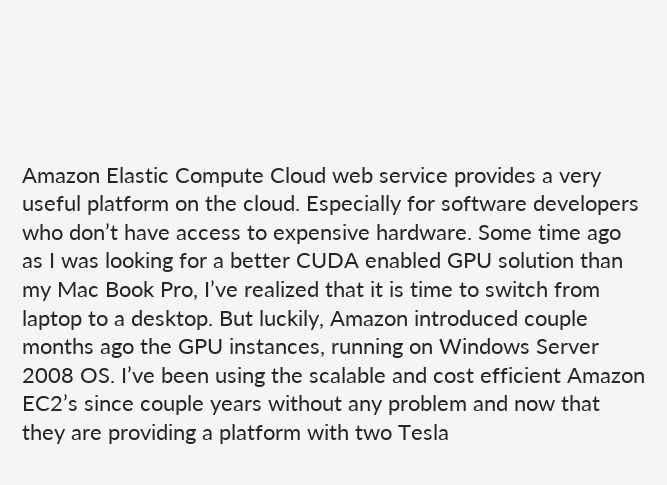Amazon Elastic Compute Cloud web service provides a very useful platform on the cloud. Especially for software developers who don’t have access to expensive hardware. Some time ago as I was looking for a better CUDA enabled GPU solution than my Mac Book Pro, I’ve realized that it is time to switch from laptop to a desktop. But luckily, Amazon introduced couple months ago the GPU instances, running on Windows Server 2008 OS. I’ve been using the scalable and cost efficient Amazon EC2’s since couple years without any problem and now that they are providing a platform with two Tesla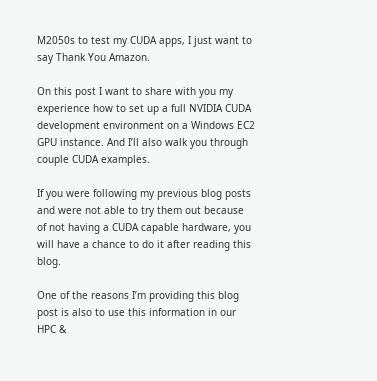M2050s to test my CUDA apps, I just want to say Thank You Amazon.

On this post I want to share with you my experience how to set up a full NVIDIA CUDA development environment on a Windows EC2 GPU instance. And I’ll also walk you through couple CUDA examples.

If you were following my previous blog posts and were not able to try them out because of not having a CUDA capable hardware, you will have a chance to do it after reading this blog.

One of the reasons I’m providing this blog post is also to use this information in our HPC &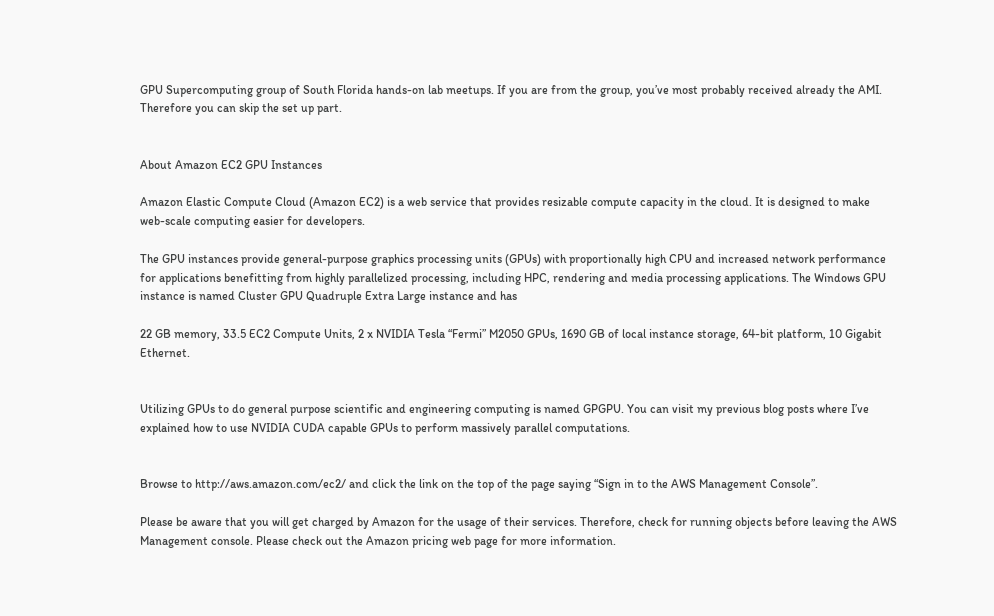GPU Supercomputing group of South Florida hands-on lab meetups. If you are from the group, you’ve most probably received already the AMI. Therefore you can skip the set up part.


About Amazon EC2 GPU Instances

Amazon Elastic Compute Cloud (Amazon EC2) is a web service that provides resizable compute capacity in the cloud. It is designed to make web-scale computing easier for developers.

The GPU instances provide general-purpose graphics processing units (GPUs) with proportionally high CPU and increased network performance for applications benefitting from highly parallelized processing, including HPC, rendering and media processing applications. The Windows GPU instance is named Cluster GPU Quadruple Extra Large instance and has

22 GB memory, 33.5 EC2 Compute Units, 2 x NVIDIA Tesla “Fermi” M2050 GPUs, 1690 GB of local instance storage, 64-bit platform, 10 Gigabit Ethernet.


Utilizing GPUs to do general purpose scientific and engineering computing is named GPGPU. You can visit my previous blog posts where I’ve explained how to use NVIDIA CUDA capable GPUs to perform massively parallel computations.


Browse to http://aws.amazon.com/ec2/ and click the link on the top of the page saying “Sign in to the AWS Management Console”.

Please be aware that you will get charged by Amazon for the usage of their services. Therefore, check for running objects before leaving the AWS Management console. Please check out the Amazon pricing web page for more information.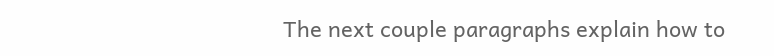The next couple paragraphs explain how to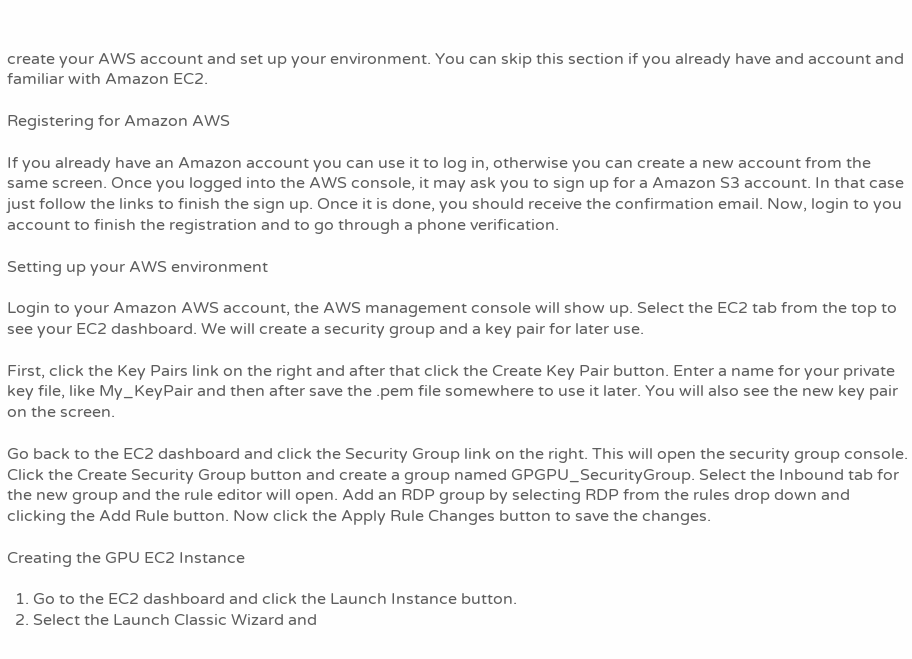create your AWS account and set up your environment. You can skip this section if you already have and account and familiar with Amazon EC2.

Registering for Amazon AWS

If you already have an Amazon account you can use it to log in, otherwise you can create a new account from the same screen. Once you logged into the AWS console, it may ask you to sign up for a Amazon S3 account. In that case just follow the links to finish the sign up. Once it is done, you should receive the confirmation email. Now, login to you account to finish the registration and to go through a phone verification.

Setting up your AWS environment

Login to your Amazon AWS account, the AWS management console will show up. Select the EC2 tab from the top to see your EC2 dashboard. We will create a security group and a key pair for later use.

First, click the Key Pairs link on the right and after that click the Create Key Pair button. Enter a name for your private key file, like My_KeyPair and then after save the .pem file somewhere to use it later. You will also see the new key pair on the screen.

Go back to the EC2 dashboard and click the Security Group link on the right. This will open the security group console. Click the Create Security Group button and create a group named GPGPU_SecurityGroup. Select the Inbound tab for the new group and the rule editor will open. Add an RDP group by selecting RDP from the rules drop down and clicking the Add Rule button. Now click the Apply Rule Changes button to save the changes.

Creating the GPU EC2 Instance

  1. Go to the EC2 dashboard and click the Launch Instance button.
  2. Select the Launch Classic Wizard and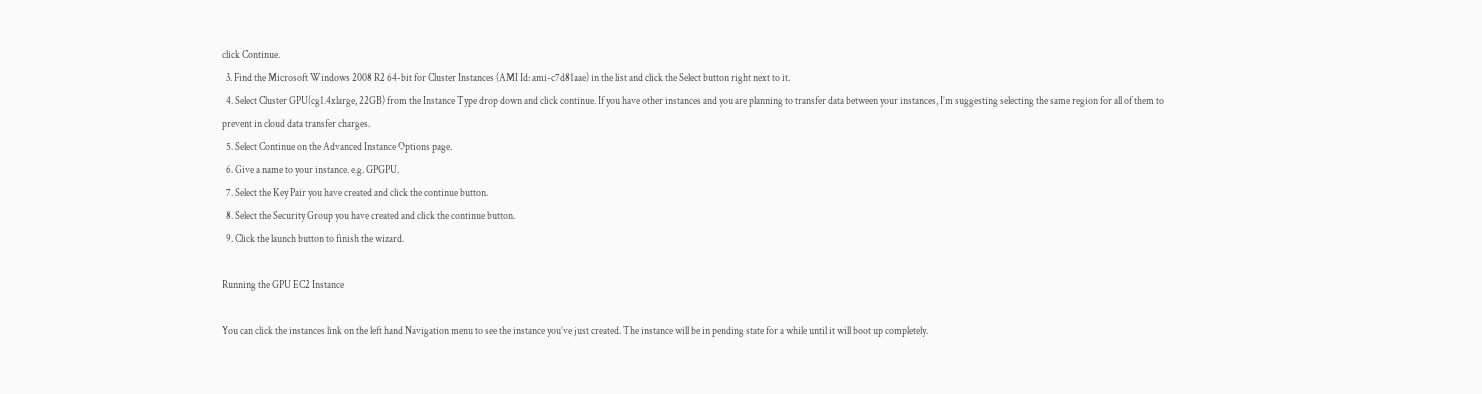click Continue.
  3. Find the Microsoft Windows 2008 R2 64-bit for Cluster Instances (AMI Id: ami-c7d81aae) in the list and click the Select button right next to it.
  4. Select Cluster GPU(cg1.4xlarge, 22GB) from the Instance Type drop down and click continue. If you have other instances and you are planning to transfer data between your instances, I’m suggesting selecting the same region for all of them to prevent in cloud data transfer charges.
  5. Select Continue on the Advanced Instance Options page.
  6. Give a name to your instance. e.g. GPGPU.
  7. Select the Key Pair you have created and click the continue button.
  8. Select the Security Group you have created and click the continue button.
  9. Click the launch button to finish the wizard.

Running the GPU EC2 Instance

You can click the instances link on the left hand Navigation menu to see the instance you’ve just created. The instance will be in pending state for a while until it will boot up completely.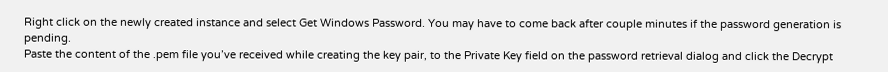Right click on the newly created instance and select Get Windows Password. You may have to come back after couple minutes if the password generation is pending.
Paste the content of the .pem file you’ve received while creating the key pair, to the Private Key field on the password retrieval dialog and click the Decrypt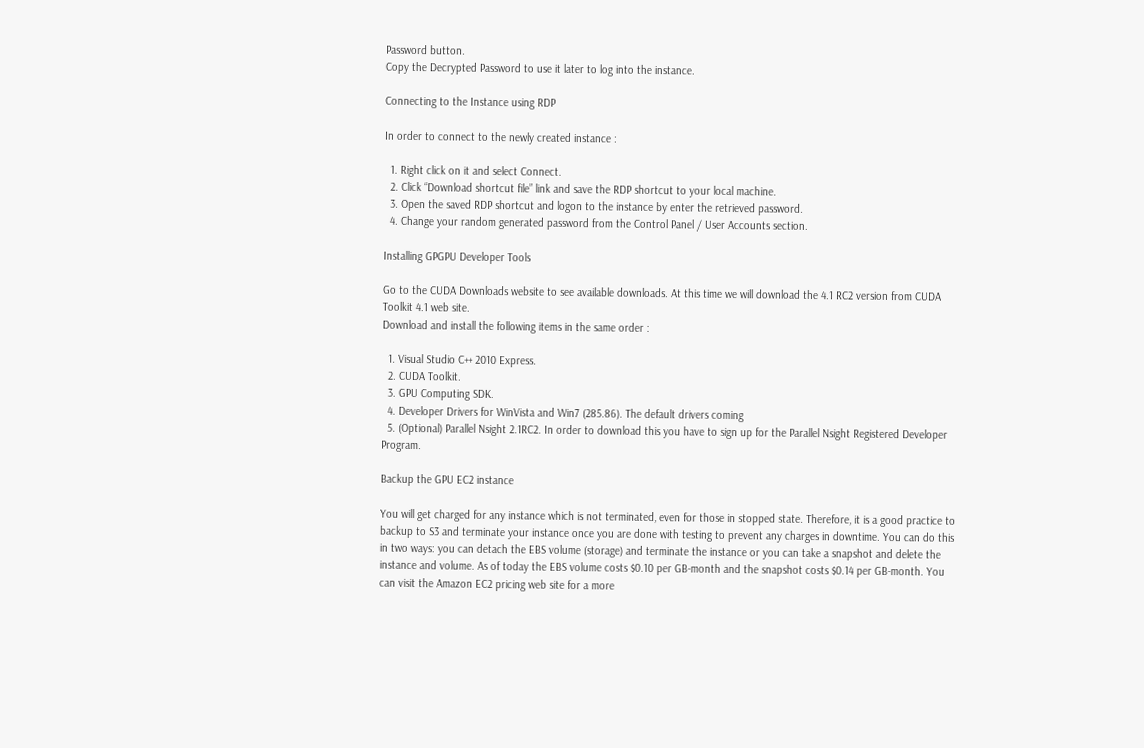Password button.
Copy the Decrypted Password to use it later to log into the instance.

Connecting to the Instance using RDP

In order to connect to the newly created instance :

  1. Right click on it and select Connect.
  2. Click “Download shortcut file” link and save the RDP shortcut to your local machine.
  3. Open the saved RDP shortcut and logon to the instance by enter the retrieved password.
  4. Change your random generated password from the Control Panel / User Accounts section.

Installing GPGPU Developer Tools

Go to the CUDA Downloads website to see available downloads. At this time we will download the 4.1 RC2 version from CUDA Toolkit 4.1 web site.
Download and install the following items in the same order :

  1. Visual Studio C++ 2010 Express.
  2. CUDA Toolkit.
  3. GPU Computing SDK.
  4. Developer Drivers for WinVista and Win7 (285.86). The default drivers coming
  5. (Optional) Parallel Nsight 2.1RC2. In order to download this you have to sign up for the Parallel Nsight Registered Developer Program.

Backup the GPU EC2 instance

You will get charged for any instance which is not terminated, even for those in stopped state. Therefore, it is a good practice to backup to S3 and terminate your instance once you are done with testing to prevent any charges in downtime. You can do this in two ways: you can detach the EBS volume (storage) and terminate the instance or you can take a snapshot and delete the instance and volume. As of today the EBS volume costs $0.10 per GB-month and the snapshot costs $0.14 per GB-month. You can visit the Amazon EC2 pricing web site for a more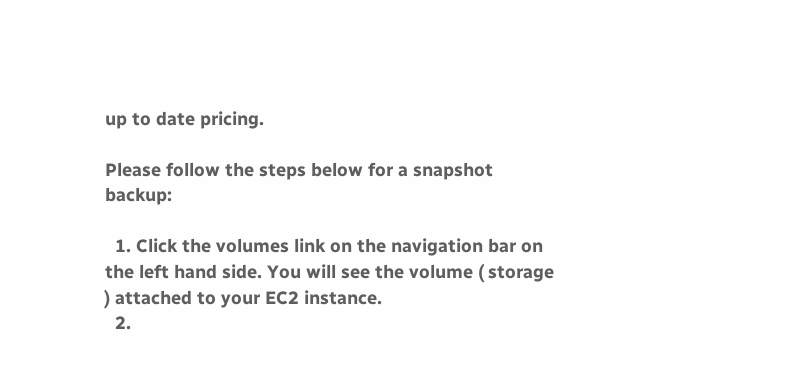up to date pricing.

Please follow the steps below for a snapshot backup:

  1. Click the volumes link on the navigation bar on the left hand side. You will see the volume ( storage ) attached to your EC2 instance.
  2.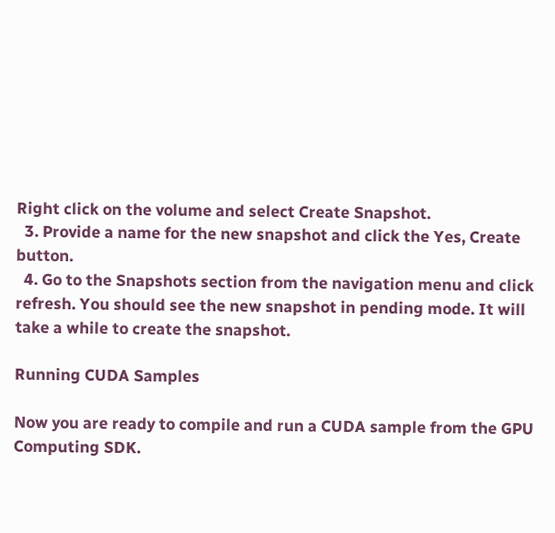Right click on the volume and select Create Snapshot.
  3. Provide a name for the new snapshot and click the Yes, Create button.
  4. Go to the Snapshots section from the navigation menu and click refresh. You should see the new snapshot in pending mode. It will take a while to create the snapshot.

Running CUDA Samples

Now you are ready to compile and run a CUDA sample from the GPU Computing SDK.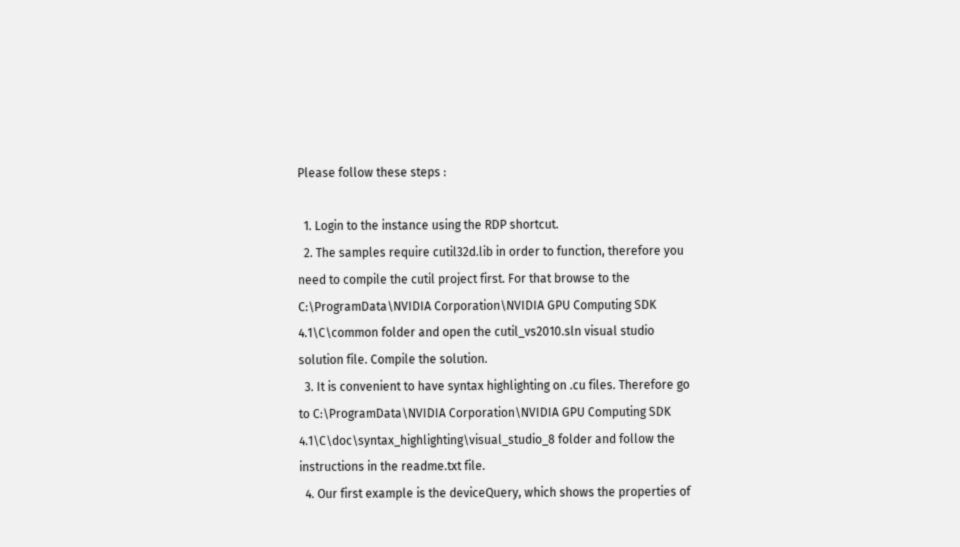Please follow these steps :

  1. Login to the instance using the RDP shortcut.
  2. The samples require cutil32d.lib in order to function, therefore you need to compile the cutil project first. For that browse to the C:\ProgramData\NVIDIA Corporation\NVIDIA GPU Computing SDK 4.1\C\common folder and open the cutil_vs2010.sln visual studio solution file. Compile the solution.
  3. It is convenient to have syntax highlighting on .cu files. Therefore go to C:\ProgramData\NVIDIA Corporation\NVIDIA GPU Computing SDK 4.1\C\doc\syntax_highlighting\visual_studio_8 folder and follow the instructions in the readme.txt file.
  4. Our first example is the deviceQuery, which shows the properties of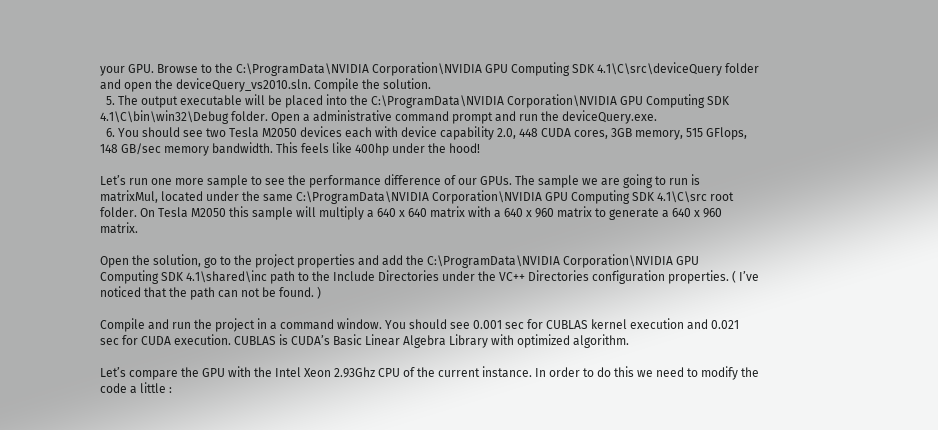your GPU. Browse to the C:\ProgramData\NVIDIA Corporation\NVIDIA GPU Computing SDK 4.1\C\src\deviceQuery folder and open the deviceQuery_vs2010.sln. Compile the solution.
  5. The output executable will be placed into the C:\ProgramData\NVIDIA Corporation\NVIDIA GPU Computing SDK 4.1\C\bin\win32\Debug folder. Open a administrative command prompt and run the deviceQuery.exe.
  6. You should see two Tesla M2050 devices each with device capability 2.0, 448 CUDA cores, 3GB memory, 515 GFlops, 148 GB/sec memory bandwidth. This feels like 400hp under the hood!

Let’s run one more sample to see the performance difference of our GPUs. The sample we are going to run is matrixMul, located under the same C:\ProgramData\NVIDIA Corporation\NVIDIA GPU Computing SDK 4.1\C\src root folder. On Tesla M2050 this sample will multiply a 640 x 640 matrix with a 640 x 960 matrix to generate a 640 x 960 matrix.

Open the solution, go to the project properties and add the C:\ProgramData\NVIDIA Corporation\NVIDIA GPU Computing SDK 4.1\shared\inc path to the Include Directories under the VC++ Directories configuration properties. ( I’ve noticed that the path can not be found. )

Compile and run the project in a command window. You should see 0.001 sec for CUBLAS kernel execution and 0.021 sec for CUDA execution. CUBLAS is CUDA’s Basic Linear Algebra Library with optimized algorithm.

Let’s compare the GPU with the Intel Xeon 2.93Ghz CPU of the current instance. In order to do this we need to modify the code a little :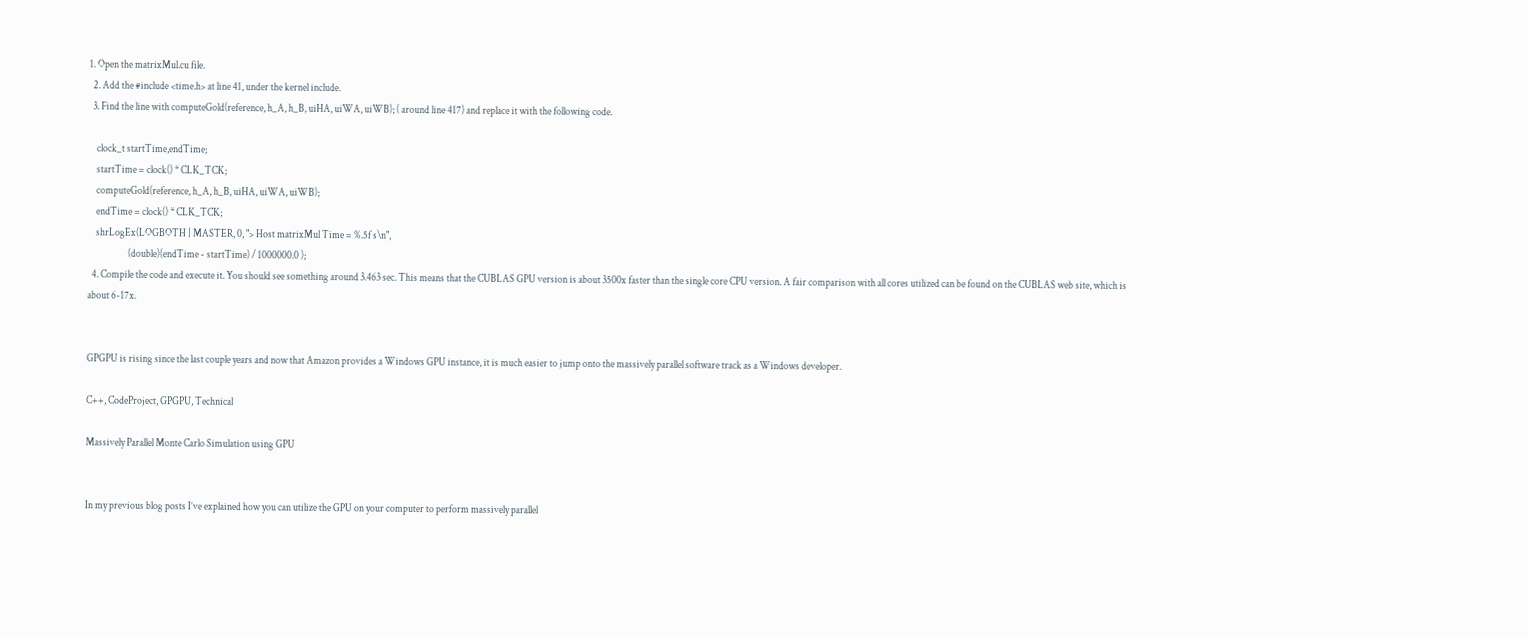1. Open the matrixMul.cu file.
  2. Add the #include <time.h> at line 41, under the kernel include.
  3. Find the line with computeGold(reference, h_A, h_B, uiHA, uiWA, uiWB); ( around line 417) and replace it with the following code.

    clock_t startTime,endTime;
    startTime = clock() * CLK_TCK;
    computeGold(reference, h_A, h_B, uiHA, uiWA, uiWB);
    endTime = clock() * CLK_TCK;
    shrLogEx(LOGBOTH | MASTER, 0, "> Host matrixMul Time = %.5f s\n",
                    (double)(endTime - startTime) / 1000000.0 );
  4. Compile the code and execute it. You should see something around 3.463 sec. This means that the CUBLAS GPU version is about 3500x faster than the single core CPU version. A fair comparison with all cores utilized can be found on the CUBLAS web site, which is about 6-17x.


GPGPU is rising since the last couple years and now that Amazon provides a Windows GPU instance, it is much easier to jump onto the massively parallel software track as a Windows developer.

C++, CodeProject, GPGPU, Technical

Massively Parallel Monte Carlo Simulation using GPU


In my previous blog posts I’ve explained how you can utilize the GPU on your computer to perform massively parallel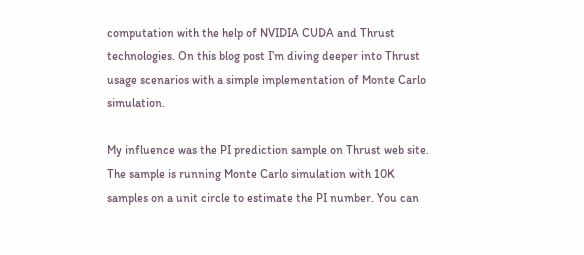computation with the help of NVIDIA CUDA and Thrust technologies. On this blog post I’m diving deeper into Thrust usage scenarios with a simple implementation of Monte Carlo simulation.

My influence was the PI prediction sample on Thrust web site. The sample is running Monte Carlo simulation with 10K samples on a unit circle to estimate the PI number. You can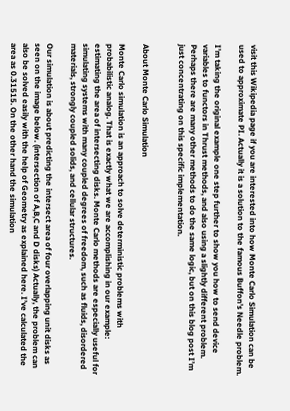visit this Wikipedia page if you are interested into how Monte Carlo Simulation can be used to approximate PI. Actually it is a solution to the famous Buffon’s Needle problem.

I’m taking the original example one step further to show you how to send device variables to functors in Thrust methods, and also using a slightly different problem. Perhaps there are many other methods to do the same logic, but on this blog post I’m just concentrating on this specific implementation.


About Monte Carlo Simulation

Monte Carlo simulation is an approach to solve deterministic problems with probabilistic analog. That is exactly what we are accomplishing in our example: estimating the area of intersecting disks. Monte Carlo methods are especially useful for simulating systems with many coupled degrees of freedom, such as fluids, disordered materials, strongly coupled solids, and cellular structures.

Our simulation is about predicting the intersect area of four overlapping unit disks as seen on the image below. (intersection of A,B,C and D disks) Actually, the problem can also be solved easily with the help of Geometry as explained here. I’ve calculated the area as 0.31515. On the other hand the simulation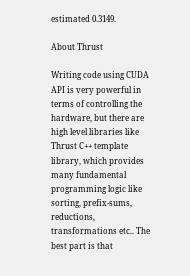estimated 0.3149.

About Thrust

Writing code using CUDA API is very powerful in terms of controlling the hardware, but there are high level libraries like Thrust C++ template library, which provides many fundamental programming logic like sorting, prefix-sums, reductions, transformations etc.. The best part is that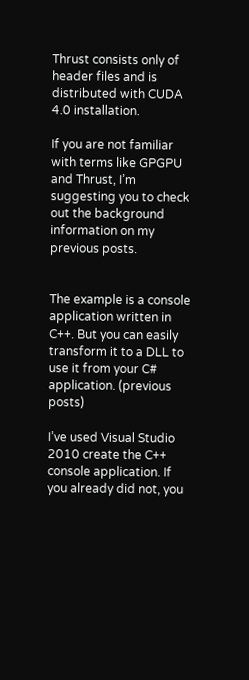Thrust consists only of header files and is distributed with CUDA 4.0 installation.

If you are not familiar with terms like GPGPU and Thrust, I’m suggesting you to check out the background information on my previous posts.


The example is a console application written in C++. But you can easily transform it to a DLL to use it from your C# application. (previous posts)

I’ve used Visual Studio 2010 create the C++ console application. If you already did not, you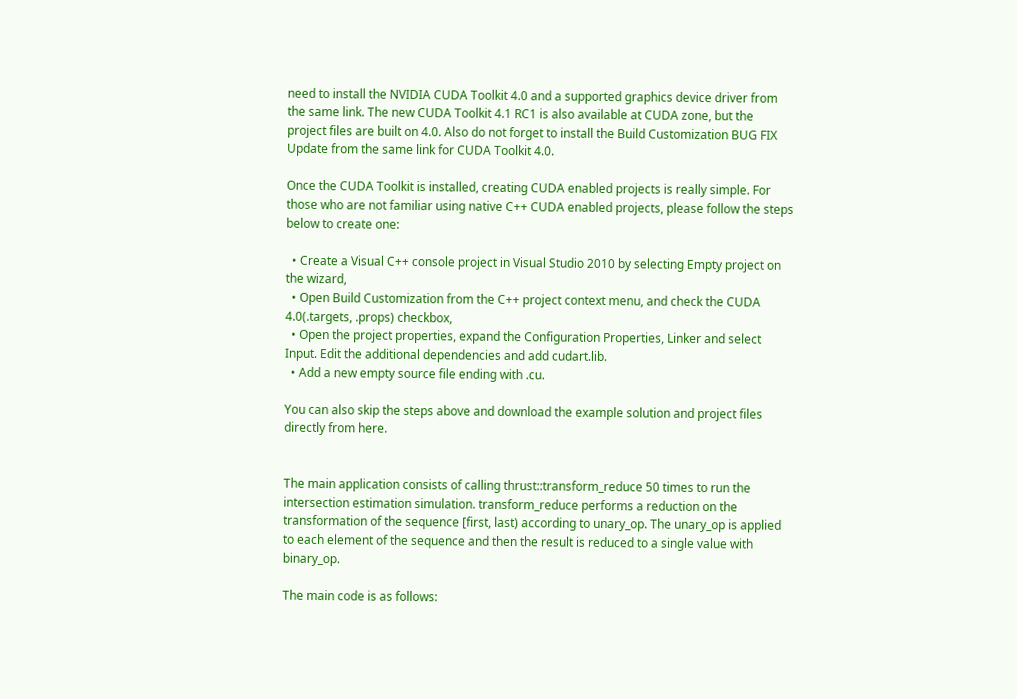need to install the NVIDIA CUDA Toolkit 4.0 and a supported graphics device driver from the same link. The new CUDA Toolkit 4.1 RC1 is also available at CUDA zone, but the project files are built on 4.0. Also do not forget to install the Build Customization BUG FIX Update from the same link for CUDA Toolkit 4.0.

Once the CUDA Toolkit is installed, creating CUDA enabled projects is really simple. For those who are not familiar using native C++ CUDA enabled projects, please follow the steps below to create one:

  • Create a Visual C++ console project in Visual Studio 2010 by selecting Empty project on the wizard,
  • Open Build Customization from the C++ project context menu, and check the CUDA 4.0(.targets, .props) checkbox,
  • Open the project properties, expand the Configuration Properties, Linker and select Input. Edit the additional dependencies and add cudart.lib.
  • Add a new empty source file ending with .cu.

You can also skip the steps above and download the example solution and project files directly from here.


The main application consists of calling thrust::transform_reduce 50 times to run the intersection estimation simulation. transform_reduce performs a reduction on the transformation of the sequence [first, last) according to unary_op. The unary_op is applied to each element of the sequence and then the result is reduced to a single value with binary_op.

The main code is as follows: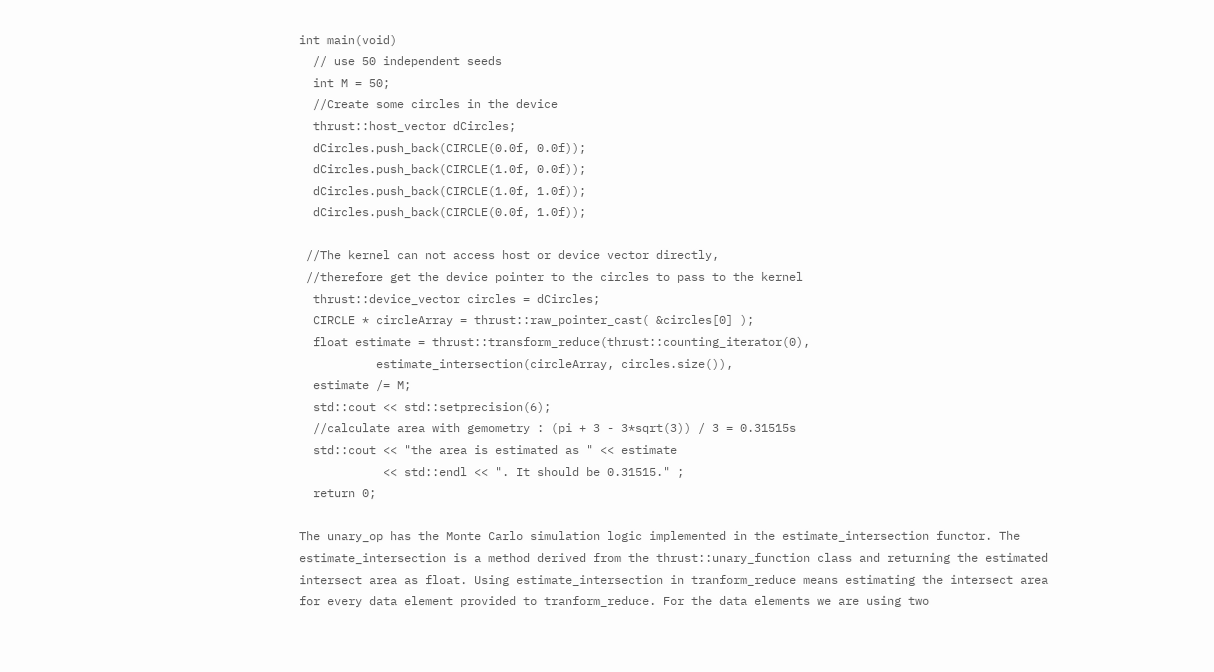int main(void)
  // use 50 independent seeds
  int M = 50;
  //Create some circles in the device
  thrust::host_vector dCircles;
  dCircles.push_back(CIRCLE(0.0f, 0.0f));
  dCircles.push_back(CIRCLE(1.0f, 0.0f));
  dCircles.push_back(CIRCLE(1.0f, 1.0f));
  dCircles.push_back(CIRCLE(0.0f, 1.0f));

 //The kernel can not access host or device vector directly,
 //therefore get the device pointer to the circles to pass to the kernel
  thrust::device_vector circles = dCircles;
  CIRCLE * circleArray = thrust::raw_pointer_cast( &circles[0] );
  float estimate = thrust::transform_reduce(thrust::counting_iterator(0),
           estimate_intersection(circleArray, circles.size()),
  estimate /= M;
  std::cout << std::setprecision(6);
  //calculate area with gemometry : (pi + 3 - 3*sqrt(3)) / 3 = 0.31515s
  std::cout << "the area is estimated as " << estimate
            << std::endl << ". It should be 0.31515." ;
  return 0;

The unary_op has the Monte Carlo simulation logic implemented in the estimate_intersection functor. The estimate_intersection is a method derived from the thrust::unary_function class and returning the estimated intersect area as float. Using estimate_intersection in tranform_reduce means estimating the intersect area for every data element provided to tranform_reduce. For the data elements we are using two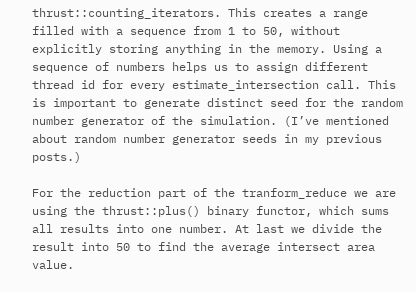thrust::counting_iterators. This creates a range filled with a sequence from 1 to 50, without explicitly storing anything in the memory. Using a sequence of numbers helps us to assign different thread id for every estimate_intersection call. This is important to generate distinct seed for the random number generator of the simulation. (I’ve mentioned about random number generator seeds in my previous posts.)

For the reduction part of the tranform_reduce we are using the thrust::plus() binary functor, which sums all results into one number. At last we divide the result into 50 to find the average intersect area value.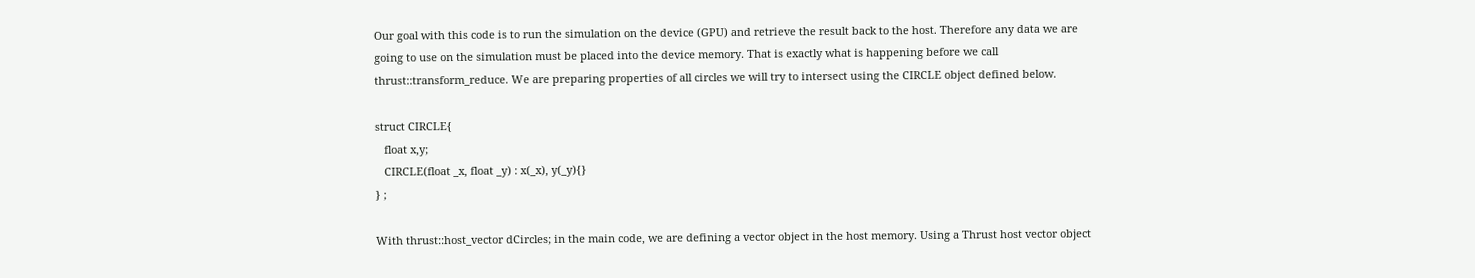Our goal with this code is to run the simulation on the device (GPU) and retrieve the result back to the host. Therefore any data we are going to use on the simulation must be placed into the device memory. That is exactly what is happening before we call thrust::transform_reduce. We are preparing properties of all circles we will try to intersect using the CIRCLE object defined below.

struct CIRCLE{
   float x,y;
   CIRCLE(float _x, float _y) : x(_x), y(_y){}
} ;

With thrust::host_vector dCircles; in the main code, we are defining a vector object in the host memory. Using a Thrust host vector object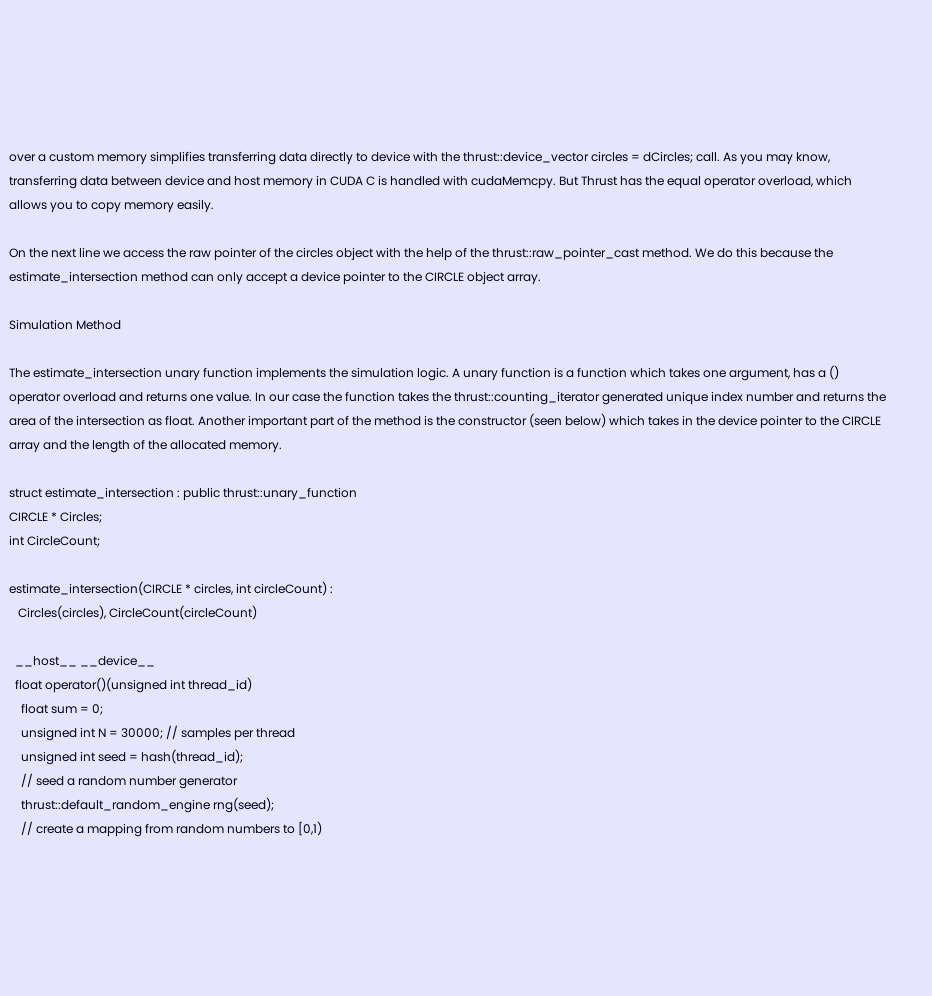over a custom memory simplifies transferring data directly to device with the thrust::device_vector circles = dCircles; call. As you may know, transferring data between device and host memory in CUDA C is handled with cudaMemcpy. But Thrust has the equal operator overload, which allows you to copy memory easily.

On the next line we access the raw pointer of the circles object with the help of the thrust::raw_pointer_cast method. We do this because the estimate_intersection method can only accept a device pointer to the CIRCLE object array.

Simulation Method

The estimate_intersection unary function implements the simulation logic. A unary function is a function which takes one argument, has a () operator overload and returns one value. In our case the function takes the thrust::counting_iterator generated unique index number and returns the area of the intersection as float. Another important part of the method is the constructor (seen below) which takes in the device pointer to the CIRCLE array and the length of the allocated memory.

struct estimate_intersection : public thrust::unary_function
CIRCLE * Circles;
int CircleCount;

estimate_intersection(CIRCLE * circles, int circleCount) :
   Circles(circles), CircleCount(circleCount)

  __host__ __device__
  float operator()(unsigned int thread_id)
    float sum = 0;
    unsigned int N = 30000; // samples per thread
    unsigned int seed = hash(thread_id);
    // seed a random number generator
    thrust::default_random_engine rng(seed);
    // create a mapping from random numbers to [0,1)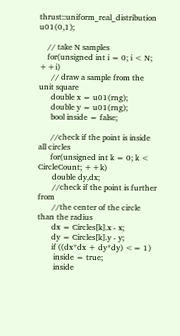thrust::uniform_real_distribution u01(0,1);

    // take N samples
    for(unsigned int i = 0; i < N; ++i)
      // draw a sample from the unit square
      double x = u01(rng);
      double y = u01(rng);
      bool inside = false;

      //check if the point is inside all circles
      for(unsigned int k = 0; k < CircleCount; ++k)
       double dy,dx;
       //check if the point is further from
       //the center of the circle than the radius
       dx = Circles[k].x - x;
       dy = Circles[k].y - y;
       if ((dx*dx + dy*dy) <= 1)
        inside = true;
        inside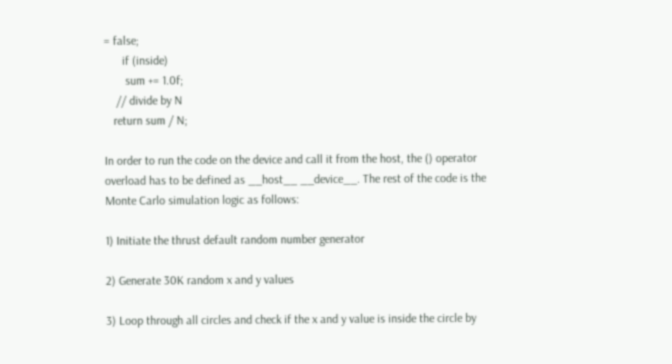= false;
      if (inside)
       sum += 1.0f;
    // divide by N
   return sum / N;

In order to run the code on the device and call it from the host, the () operator overload has to be defined as __host__ __device__. The rest of the code is the Monte Carlo simulation logic as follows:

1) Initiate the thrust default random number generator

2) Generate 30K random x and y values

3) Loop through all circles and check if the x and y value is inside the circle by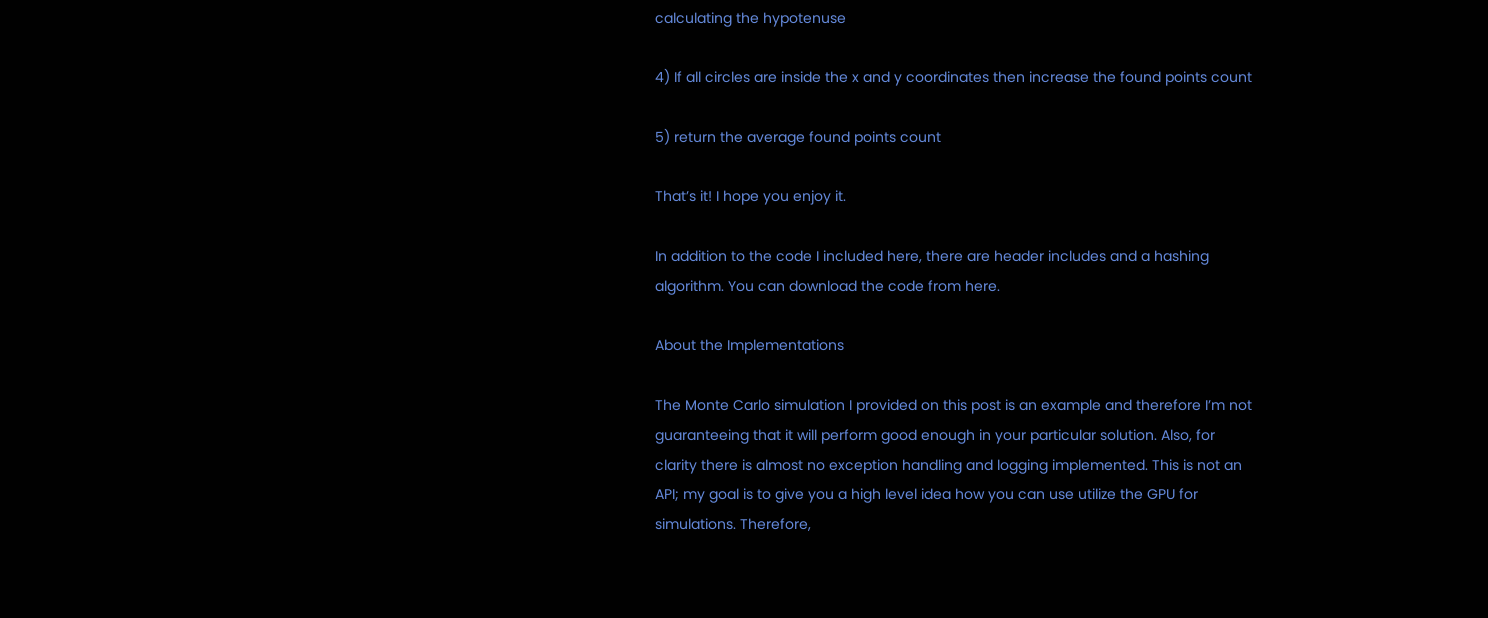calculating the hypotenuse

4) If all circles are inside the x and y coordinates then increase the found points count

5) return the average found points count

That’s it! I hope you enjoy it.

In addition to the code I included here, there are header includes and a hashing algorithm. You can download the code from here.

About the Implementations

The Monte Carlo simulation I provided on this post is an example and therefore I’m not guaranteeing that it will perform good enough in your particular solution. Also, for clarity there is almost no exception handling and logging implemented. This is not an API; my goal is to give you a high level idea how you can use utilize the GPU for simulations. Therefore,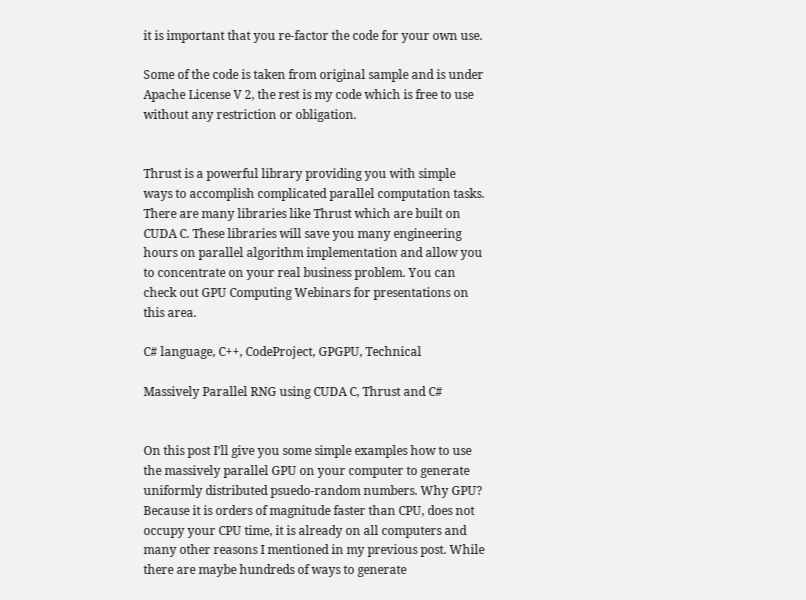it is important that you re-factor the code for your own use.

Some of the code is taken from original sample and is under Apache License V 2, the rest is my code which is free to use without any restriction or obligation.


Thrust is a powerful library providing you with simple ways to accomplish complicated parallel computation tasks. There are many libraries like Thrust which are built on CUDA C. These libraries will save you many engineering hours on parallel algorithm implementation and allow you to concentrate on your real business problem. You can check out GPU Computing Webinars for presentations on this area.

C# language, C++, CodeProject, GPGPU, Technical

Massively Parallel RNG using CUDA C, Thrust and C#


On this post I’ll give you some simple examples how to use the massively parallel GPU on your computer to generate uniformly distributed psuedo-random numbers. Why GPU? Because it is orders of magnitude faster than CPU, does not occupy your CPU time, it is already on all computers and many other reasons I mentioned in my previous post. While there are maybe hundreds of ways to generate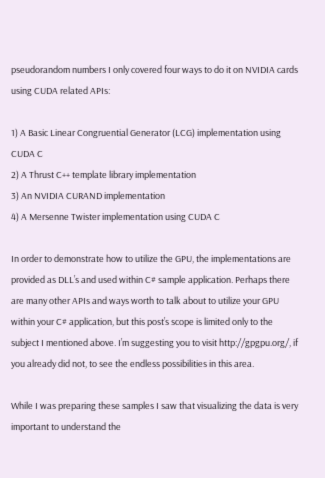pseudorandom numbers I only covered four ways to do it on NVIDIA cards using CUDA related APIs:

1) A Basic Linear Congruential Generator (LCG) implementation using CUDA C
2) A Thrust C++ template library implementation
3) An NVIDIA CURAND implementation
4) A Mersenne Twister implementation using CUDA C

In order to demonstrate how to utilize the GPU, the implementations are provided as DLL’s and used within C# sample application. Perhaps there are many other APIs and ways worth to talk about to utilize your GPU within your C# application, but this post’s scope is limited only to the subject I mentioned above. I’m suggesting you to visit http://gpgpu.org/, if you already did not, to see the endless possibilities in this area.

While I was preparing these samples I saw that visualizing the data is very important to understand the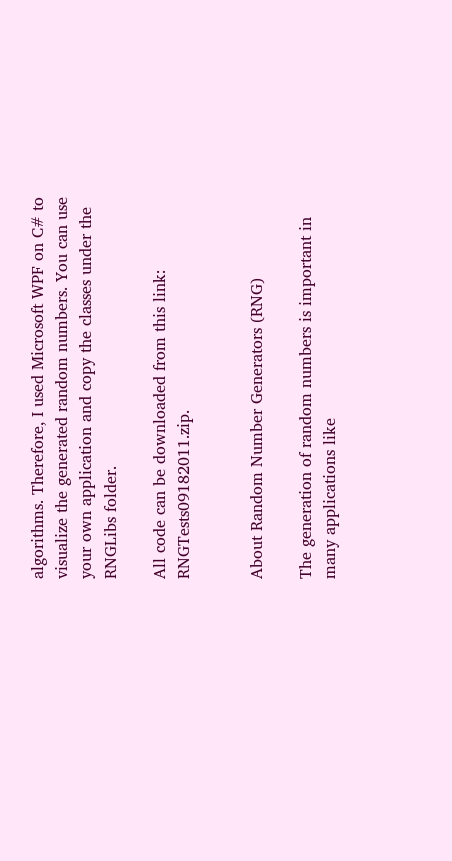algorithms. Therefore, I used Microsoft WPF on C# to visualize the generated random numbers. You can use your own application and copy the classes under the RNGLibs folder.

All code can be downloaded from this link: RNGTests09182011.zip.


About Random Number Generators (RNG)

The generation of random numbers is important in many applications like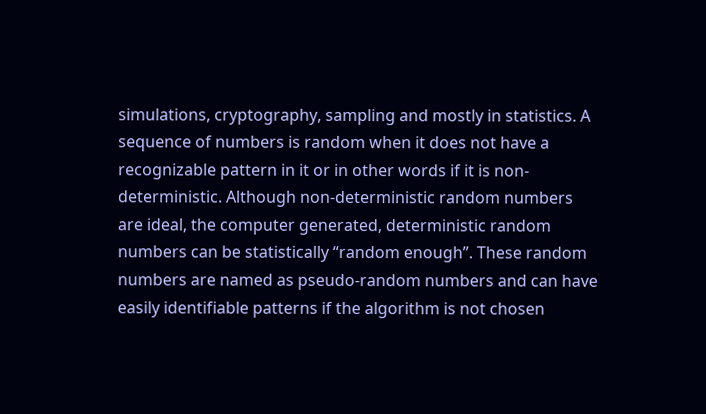simulations, cryptography, sampling and mostly in statistics. A sequence of numbers is random when it does not have a recognizable pattern in it or in other words if it is non-deterministic. Although non-deterministic random numbers are ideal, the computer generated, deterministic random numbers can be statistically “random enough”. These random numbers are named as pseudo-random numbers and can have easily identifiable patterns if the algorithm is not chosen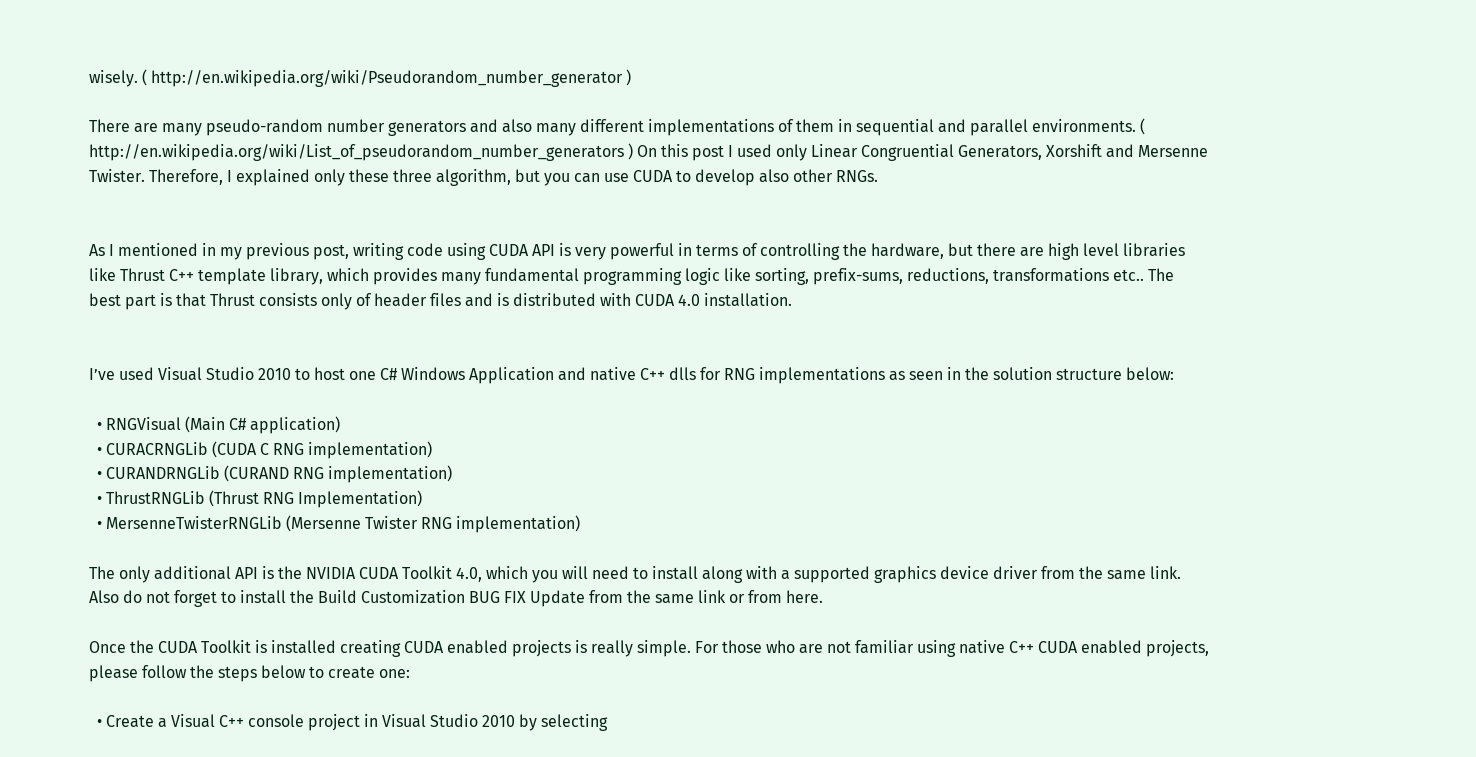wisely. ( http://en.wikipedia.org/wiki/Pseudorandom_number_generator )

There are many pseudo-random number generators and also many different implementations of them in sequential and parallel environments. ( http://en.wikipedia.org/wiki/List_of_pseudorandom_number_generators ) On this post I used only Linear Congruential Generators, Xorshift and Mersenne Twister. Therefore, I explained only these three algorithm, but you can use CUDA to develop also other RNGs.


As I mentioned in my previous post, writing code using CUDA API is very powerful in terms of controlling the hardware, but there are high level libraries like Thrust C++ template library, which provides many fundamental programming logic like sorting, prefix-sums, reductions, transformations etc.. The best part is that Thrust consists only of header files and is distributed with CUDA 4.0 installation.


I’ve used Visual Studio 2010 to host one C# Windows Application and native C++ dlls for RNG implementations as seen in the solution structure below:

  • RNGVisual (Main C# application)
  • CURACRNGLib (CUDA C RNG implementation)
  • CURANDRNGLib (CURAND RNG implementation)
  • ThrustRNGLib (Thrust RNG Implementation)
  • MersenneTwisterRNGLib (Mersenne Twister RNG implementation)

The only additional API is the NVIDIA CUDA Toolkit 4.0, which you will need to install along with a supported graphics device driver from the same link. Also do not forget to install the Build Customization BUG FIX Update from the same link or from here.

Once the CUDA Toolkit is installed creating CUDA enabled projects is really simple. For those who are not familiar using native C++ CUDA enabled projects, please follow the steps below to create one:

  • Create a Visual C++ console project in Visual Studio 2010 by selecting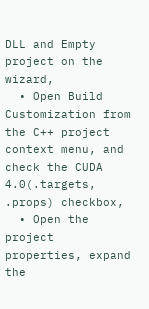DLL and Empty project on the wizard,
  • Open Build Customization from the C++ project context menu, and check the CUDA 4.0(.targets, .props) checkbox,
  • Open the project properties, expand the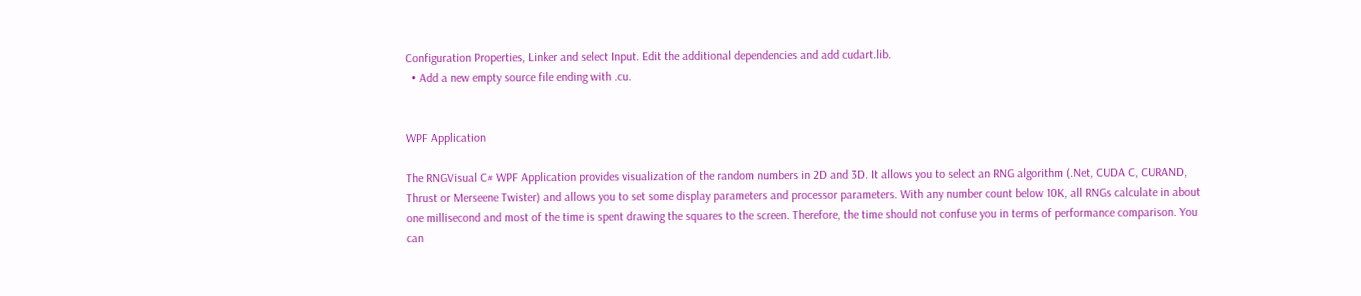Configuration Properties, Linker and select Input. Edit the additional dependencies and add cudart.lib.
  • Add a new empty source file ending with .cu.


WPF Application

The RNGVisual C# WPF Application provides visualization of the random numbers in 2D and 3D. It allows you to select an RNG algorithm (.Net, CUDA C, CURAND, Thrust or Merseene Twister) and allows you to set some display parameters and processor parameters. With any number count below 10K, all RNGs calculate in about one millisecond and most of the time is spent drawing the squares to the screen. Therefore, the time should not confuse you in terms of performance comparison. You can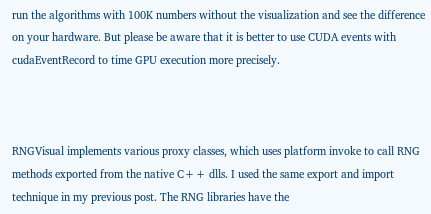run the algorithms with 100K numbers without the visualization and see the difference on your hardware. But please be aware that it is better to use CUDA events with cudaEventRecord to time GPU execution more precisely.



RNGVisual implements various proxy classes, which uses platform invoke to call RNG methods exported from the native C++ dlls. I used the same export and import technique in my previous post. The RNG libraries have the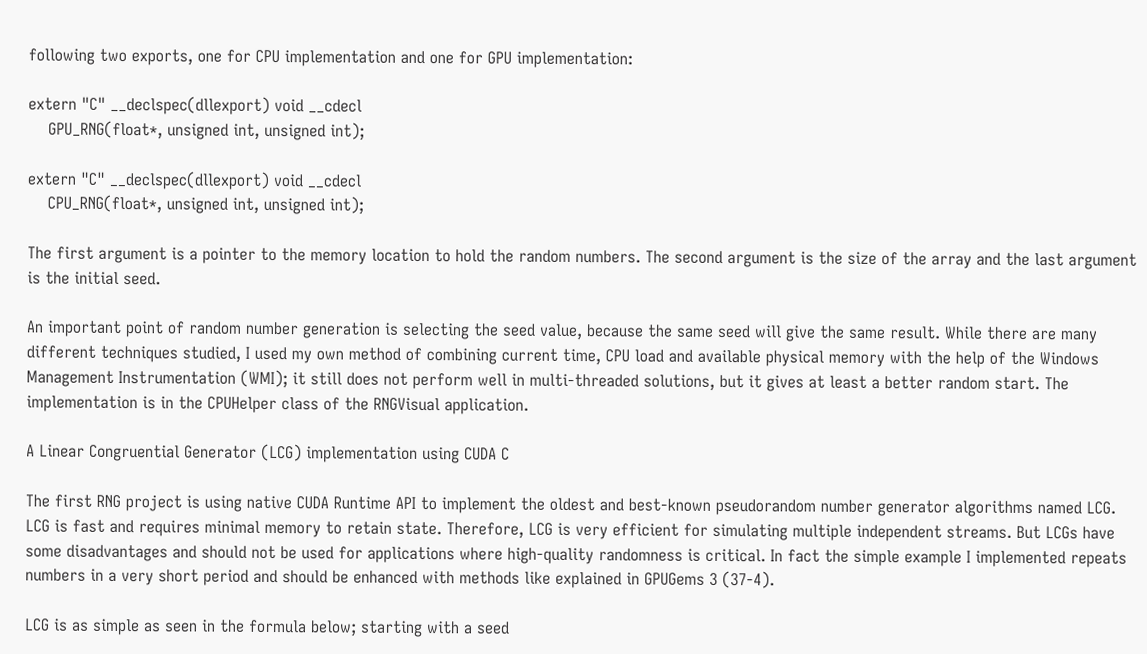following two exports, one for CPU implementation and one for GPU implementation:

extern "C" __declspec(dllexport) void __cdecl
    GPU_RNG(float*, unsigned int, unsigned int);

extern "C" __declspec(dllexport) void __cdecl
    CPU_RNG(float*, unsigned int, unsigned int);

The first argument is a pointer to the memory location to hold the random numbers. The second argument is the size of the array and the last argument is the initial seed.

An important point of random number generation is selecting the seed value, because the same seed will give the same result. While there are many different techniques studied, I used my own method of combining current time, CPU load and available physical memory with the help of the Windows Management Instrumentation (WMI); it still does not perform well in multi-threaded solutions, but it gives at least a better random start. The implementation is in the CPUHelper class of the RNGVisual application.

A Linear Congruential Generator (LCG) implementation using CUDA C

The first RNG project is using native CUDA Runtime API to implement the oldest and best-known pseudorandom number generator algorithms named LCG. LCG is fast and requires minimal memory to retain state. Therefore, LCG is very efficient for simulating multiple independent streams. But LCGs have some disadvantages and should not be used for applications where high-quality randomness is critical. In fact the simple example I implemented repeats numbers in a very short period and should be enhanced with methods like explained in GPUGems 3 (37-4).

LCG is as simple as seen in the formula below; starting with a seed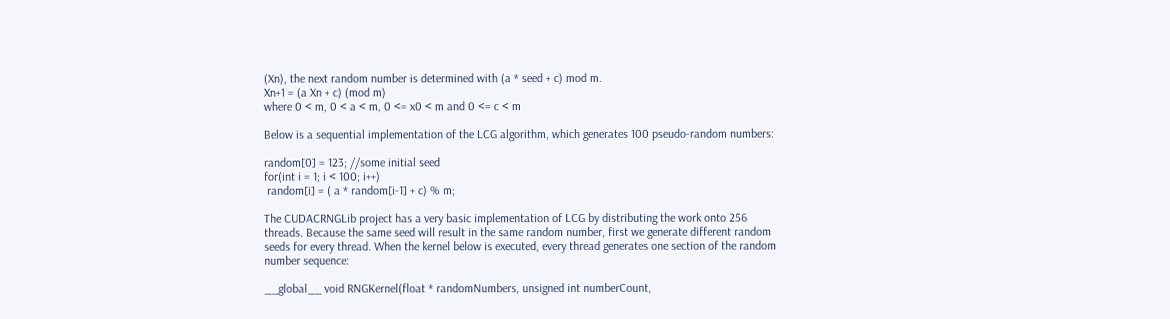(Xn), the next random number is determined with (a * seed + c) mod m.
Xn+1 = (a Xn + c) (mod m)
where 0 < m, 0 < a < m, 0 <= x0 < m and 0 <= c < m

Below is a sequential implementation of the LCG algorithm, which generates 100 pseudo-random numbers:

random[0] = 123; //some initial seed
for(int i = 1; i < 100; i++)
 random[i] = ( a * random[i-1] + c) % m;

The CUDACRNGLib project has a very basic implementation of LCG by distributing the work onto 256 threads. Because the same seed will result in the same random number, first we generate different random seeds for every thread. When the kernel below is executed, every thread generates one section of the random number sequence:

__global__ void RNGKernel(float * randomNumbers, unsigned int numberCount,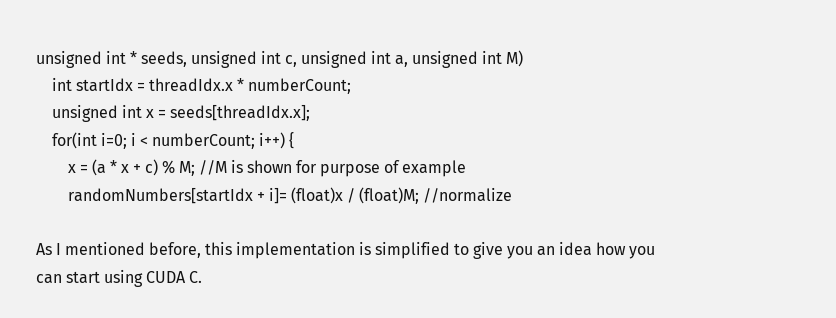unsigned int * seeds, unsigned int c, unsigned int a, unsigned int M)
    int startIdx = threadIdx.x * numberCount;
    unsigned int x = seeds[threadIdx.x];
    for(int i=0; i < numberCount; i++) {
        x = (a * x + c) % M; //M is shown for purpose of example
        randomNumbers[startIdx + i]= (float)x / (float)M; //normalize

As I mentioned before, this implementation is simplified to give you an idea how you can start using CUDA C.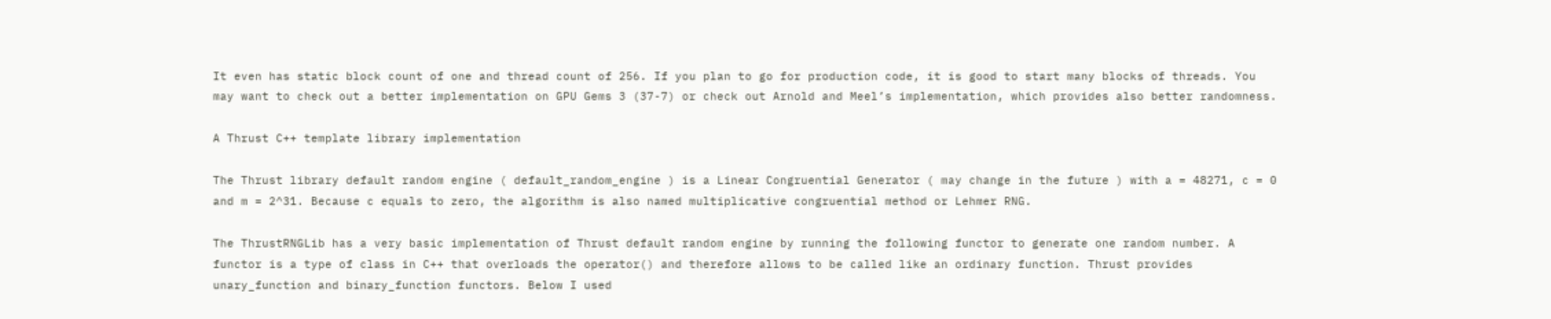It even has static block count of one and thread count of 256. If you plan to go for production code, it is good to start many blocks of threads. You may want to check out a better implementation on GPU Gems 3 (37-7) or check out Arnold and Meel’s implementation, which provides also better randomness.

A Thrust C++ template library implementation

The Thrust library default random engine ( default_random_engine ) is a Linear Congruential Generator ( may change in the future ) with a = 48271, c = 0 and m = 2^31. Because c equals to zero, the algorithm is also named multiplicative congruential method or Lehmer RNG.

The ThrustRNGLib has a very basic implementation of Thrust default random engine by running the following functor to generate one random number. A functor is a type of class in C++ that overloads the operator() and therefore allows to be called like an ordinary function. Thrust provides unary_function and binary_function functors. Below I used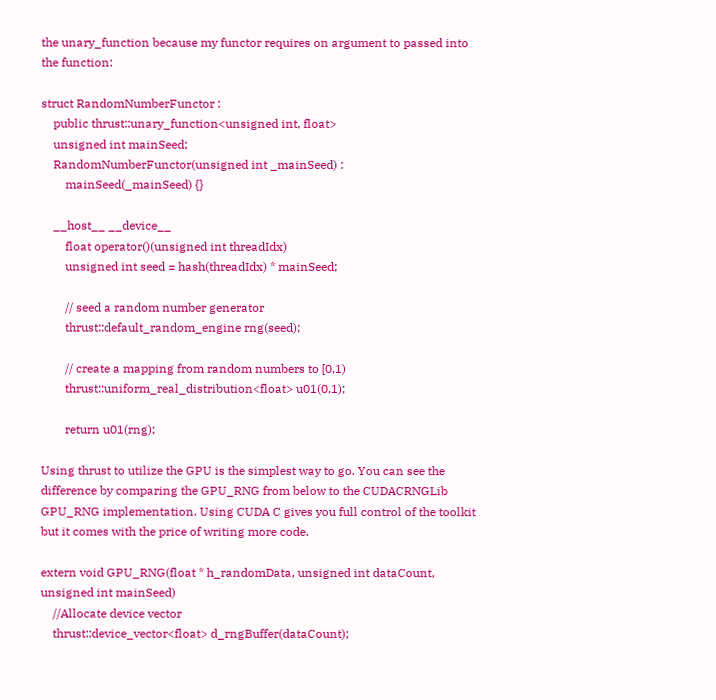the unary_function because my functor requires on argument to passed into the function:

struct RandomNumberFunctor :
    public thrust::unary_function<unsigned int, float>
    unsigned int mainSeed;
    RandomNumberFunctor(unsigned int _mainSeed) :
        mainSeed(_mainSeed) {}

    __host__ __device__
        float operator()(unsigned int threadIdx)
        unsigned int seed = hash(threadIdx) * mainSeed;

        // seed a random number generator
        thrust::default_random_engine rng(seed);

        // create a mapping from random numbers to [0,1)
        thrust::uniform_real_distribution<float> u01(0,1);

        return u01(rng);

Using thrust to utilize the GPU is the simplest way to go. You can see the difference by comparing the GPU_RNG from below to the CUDACRNGLib GPU_RNG implementation. Using CUDA C gives you full control of the toolkit but it comes with the price of writing more code.

extern void GPU_RNG(float * h_randomData, unsigned int dataCount, unsigned int mainSeed)
    //Allocate device vector
    thrust::device_vector<float> d_rngBuffer(dataCount);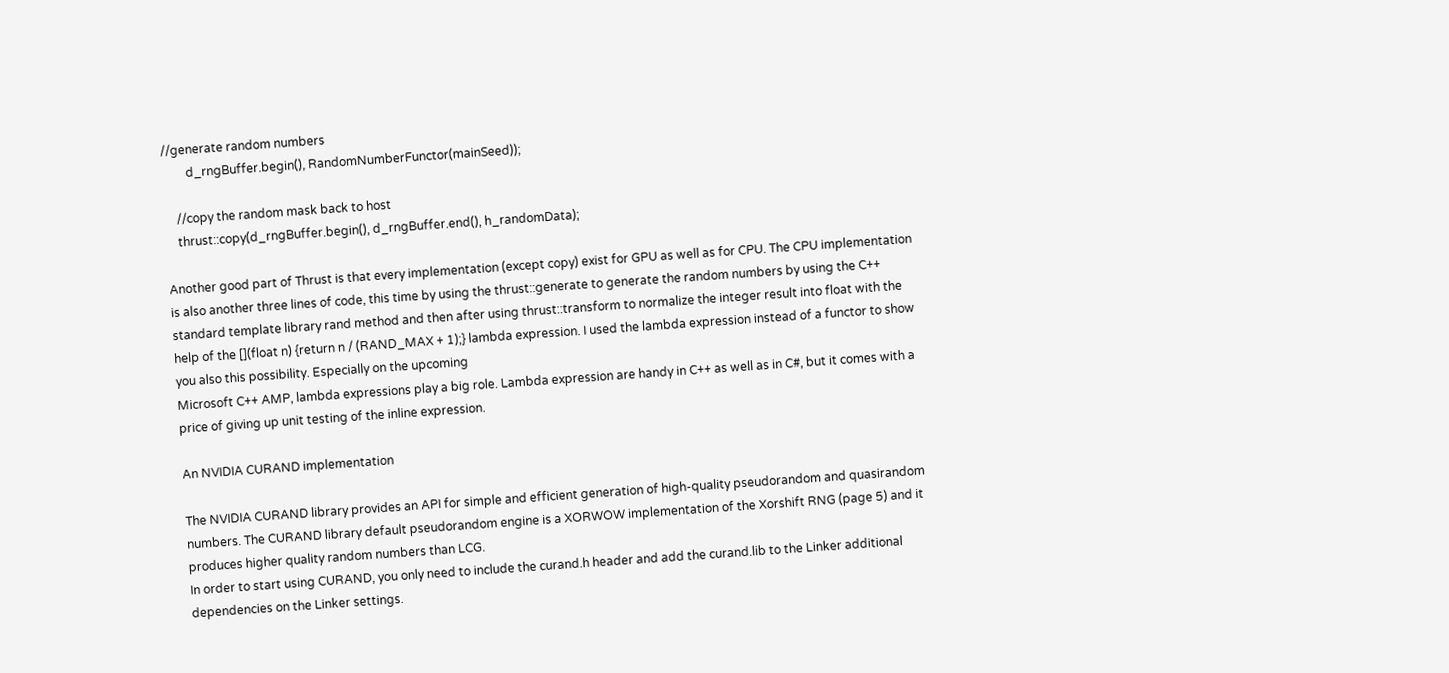//generate random numbers
        d_rngBuffer.begin(), RandomNumberFunctor(mainSeed));

    //copy the random mask back to host
    thrust::copy(d_rngBuffer.begin(), d_rngBuffer.end(), h_randomData);

Another good part of Thrust is that every implementation (except copy) exist for GPU as well as for CPU. The CPU implementation is also another three lines of code, this time by using the thrust::generate to generate the random numbers by using the C++ standard template library rand method and then after using thrust::transform to normalize the integer result into float with the help of the [](float n) {return n / (RAND_MAX + 1);} lambda expression. I used the lambda expression instead of a functor to show you also this possibility. Especially on the upcoming
Microsoft C++ AMP, lambda expressions play a big role. Lambda expression are handy in C++ as well as in C#, but it comes with a price of giving up unit testing of the inline expression.

An NVIDIA CURAND implementation

The NVIDIA CURAND library provides an API for simple and efficient generation of high-quality pseudorandom and quasirandom numbers. The CURAND library default pseudorandom engine is a XORWOW implementation of the Xorshift RNG (page 5) and it produces higher quality random numbers than LCG.
In order to start using CURAND, you only need to include the curand.h header and add the curand.lib to the Linker additional dependencies on the Linker settings.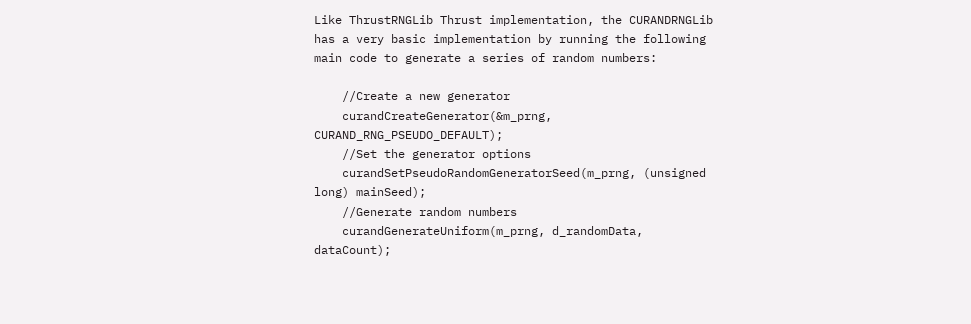Like ThrustRNGLib Thrust implementation, the CURANDRNGLib has a very basic implementation by running the following main code to generate a series of random numbers:

    //Create a new generator
    curandCreateGenerator(&m_prng, CURAND_RNG_PSEUDO_DEFAULT);
    //Set the generator options
    curandSetPseudoRandomGeneratorSeed(m_prng, (unsigned long) mainSeed);
    //Generate random numbers
    curandGenerateUniform(m_prng, d_randomData, dataCount);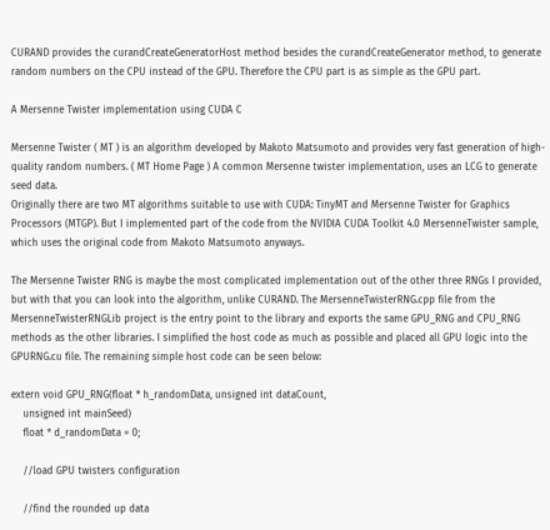CURAND provides the curandCreateGeneratorHost method besides the curandCreateGenerator method, to generate random numbers on the CPU instead of the GPU. Therefore the CPU part is as simple as the GPU part.

A Mersenne Twister implementation using CUDA C

Mersenne Twister ( MT ) is an algorithm developed by Makoto Matsumoto and provides very fast generation of high-quality random numbers. ( MT Home Page ) A common Mersenne twister implementation, uses an LCG to generate seed data.
Originally there are two MT algorithms suitable to use with CUDA: TinyMT and Mersenne Twister for Graphics Processors (MTGP). But I implemented part of the code from the NVIDIA CUDA Toolkit 4.0 MersenneTwister sample, which uses the original code from Makoto Matsumoto anyways.

The Mersenne Twister RNG is maybe the most complicated implementation out of the other three RNGs I provided, but with that you can look into the algorithm, unlike CURAND. The MersenneTwisterRNG.cpp file from the MersenneTwisterRNGLib project is the entry point to the library and exports the same GPU_RNG and CPU_RNG methods as the other libraries. I simplified the host code as much as possible and placed all GPU logic into the GPURNG.cu file. The remaining simple host code can be seen below:

extern void GPU_RNG(float * h_randomData, unsigned int dataCount,
    unsigned int mainSeed)
    float * d_randomData = 0;

    //load GPU twisters configuration

    //find the rounded up data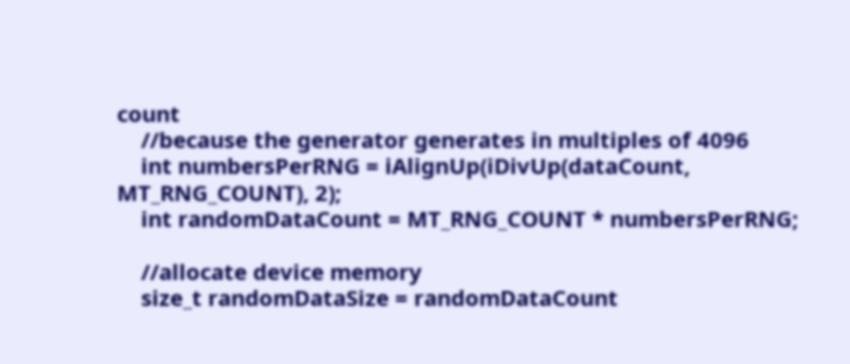count
    //because the generator generates in multiples of 4096
    int numbersPerRNG = iAlignUp(iDivUp(dataCount, MT_RNG_COUNT), 2);
    int randomDataCount = MT_RNG_COUNT * numbersPerRNG;

    //allocate device memory
    size_t randomDataSize = randomDataCount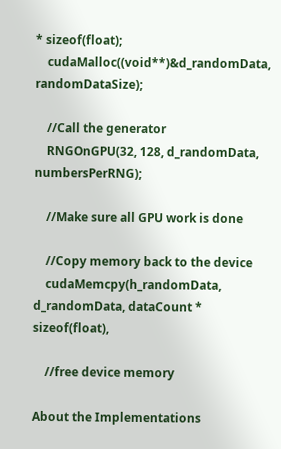* sizeof(float);
    cudaMalloc((void**)&d_randomData, randomDataSize);

    //Call the generator
    RNGOnGPU(32, 128, d_randomData, numbersPerRNG);

    //Make sure all GPU work is done

    //Copy memory back to the device
    cudaMemcpy(h_randomData, d_randomData, dataCount * sizeof(float),

    //free device memory

About the Implementations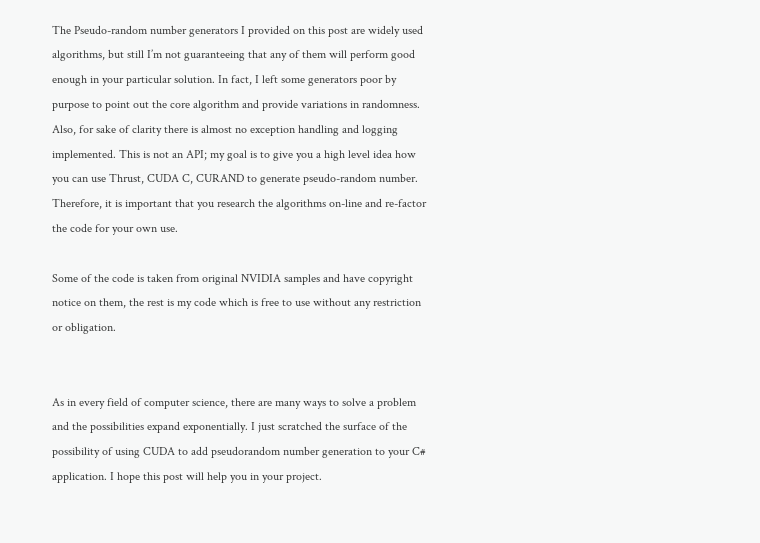The Pseudo-random number generators I provided on this post are widely used algorithms, but still I’m not guaranteeing that any of them will perform good enough in your particular solution. In fact, I left some generators poor by purpose to point out the core algorithm and provide variations in randomness. Also, for sake of clarity there is almost no exception handling and logging implemented. This is not an API; my goal is to give you a high level idea how you can use Thrust, CUDA C, CURAND to generate pseudo-random number. Therefore, it is important that you research the algorithms on-line and re-factor the code for your own use.

Some of the code is taken from original NVIDIA samples and have copyright notice on them, the rest is my code which is free to use without any restriction or obligation.


As in every field of computer science, there are many ways to solve a problem and the possibilities expand exponentially. I just scratched the surface of the possibility of using CUDA to add pseudorandom number generation to your C# application. I hope this post will help you in your project.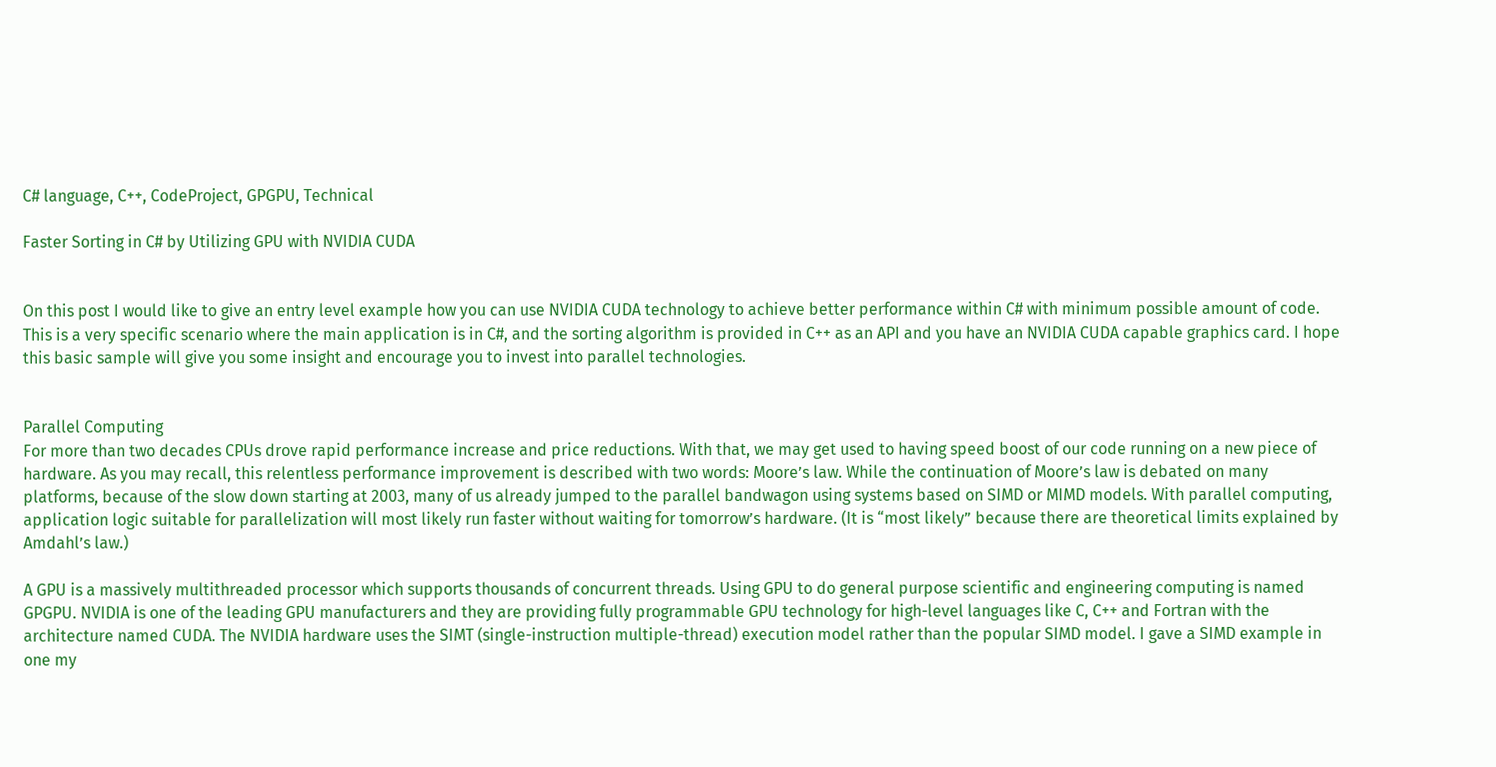C# language, C++, CodeProject, GPGPU, Technical

Faster Sorting in C# by Utilizing GPU with NVIDIA CUDA


On this post I would like to give an entry level example how you can use NVIDIA CUDA technology to achieve better performance within C# with minimum possible amount of code. This is a very specific scenario where the main application is in C#, and the sorting algorithm is provided in C++ as an API and you have an NVIDIA CUDA capable graphics card. I hope this basic sample will give you some insight and encourage you to invest into parallel technologies.


Parallel Computing
For more than two decades CPUs drove rapid performance increase and price reductions. With that, we may get used to having speed boost of our code running on a new piece of hardware. As you may recall, this relentless performance improvement is described with two words: Moore’s law. While the continuation of Moore’s law is debated on many platforms, because of the slow down starting at 2003, many of us already jumped to the parallel bandwagon using systems based on SIMD or MIMD models. With parallel computing, application logic suitable for parallelization will most likely run faster without waiting for tomorrow’s hardware. (It is “most likely” because there are theoretical limits explained by Amdahl’s law.)

A GPU is a massively multithreaded processor which supports thousands of concurrent threads. Using GPU to do general purpose scientific and engineering computing is named GPGPU. NVIDIA is one of the leading GPU manufacturers and they are providing fully programmable GPU technology for high-level languages like C, C++ and Fortran with the architecture named CUDA. The NVIDIA hardware uses the SIMT (single-instruction multiple-thread) execution model rather than the popular SIMD model. I gave a SIMD example in one my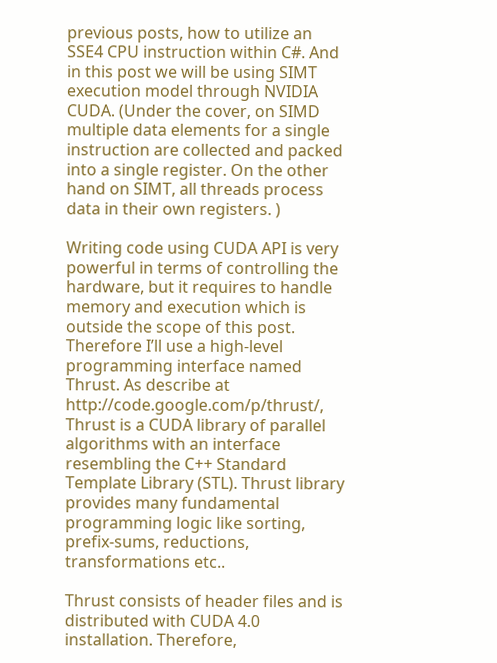previous posts, how to utilize an SSE4 CPU instruction within C#. And in this post we will be using SIMT execution model through NVIDIA CUDA. (Under the cover, on SIMD multiple data elements for a single instruction are collected and packed into a single register. On the other hand on SIMT, all threads process data in their own registers. )

Writing code using CUDA API is very powerful in terms of controlling the hardware, but it requires to handle memory and execution which is outside the scope of this post. Therefore I’ll use a high-level programming interface named Thrust. As describe at http://code.google.com/p/thrust/, Thrust is a CUDA library of parallel algorithms with an interface resembling the C++ Standard Template Library (STL). Thrust library provides many fundamental programming logic like sorting, prefix-sums, reductions, transformations etc..

Thrust consists of header files and is distributed with CUDA 4.0 installation. Therefore,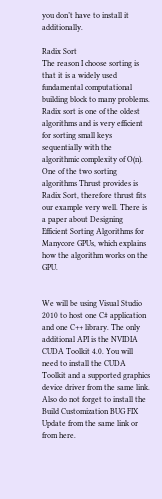you don’t have to install it additionally.

Radix Sort
The reason I choose sorting is that it is a widely used fundamental computational building block to many problems. Radix sort is one of the oldest algorithms and is very efficient for sorting small keys sequentially with the algorithmic complexity of O(n). One of the two sorting algorithms Thrust provides is Radix Sort, therefore thrust fits our example very well. There is a paper about Designing Efficient Sorting Algorithms for Manycore GPUs, which explains how the algorithm works on the GPU.


We will be using Visual Studio 2010 to host one C# application and one C++ library. The only additional API is the NVIDIA CUDA Toolkit 4.0. You will need to install the CUDA Toolkit and a supported graphics device driver from the same link.
Also do not forget to install the Build Customization BUG FIX Update from the same link or from here.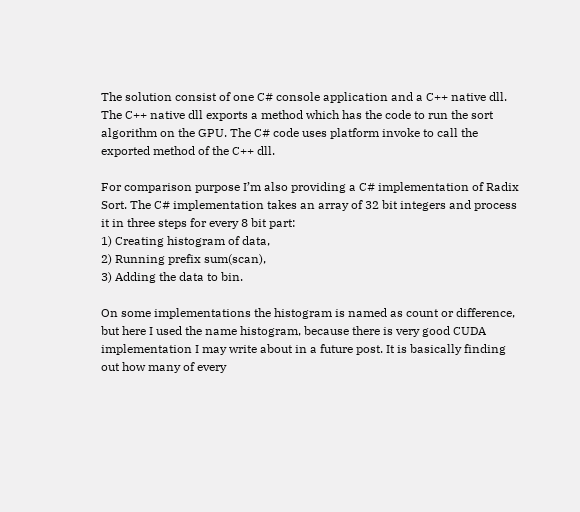The solution consist of one C# console application and a C++ native dll. The C++ native dll exports a method which has the code to run the sort algorithm on the GPU. The C# code uses platform invoke to call the exported method of the C++ dll.

For comparison purpose I’m also providing a C# implementation of Radix Sort. The C# implementation takes an array of 32 bit integers and process it in three steps for every 8 bit part:
1) Creating histogram of data,
2) Running prefix sum(scan),
3) Adding the data to bin.

On some implementations the histogram is named as count or difference, but here I used the name histogram, because there is very good CUDA implementation I may write about in a future post. It is basically finding out how many of every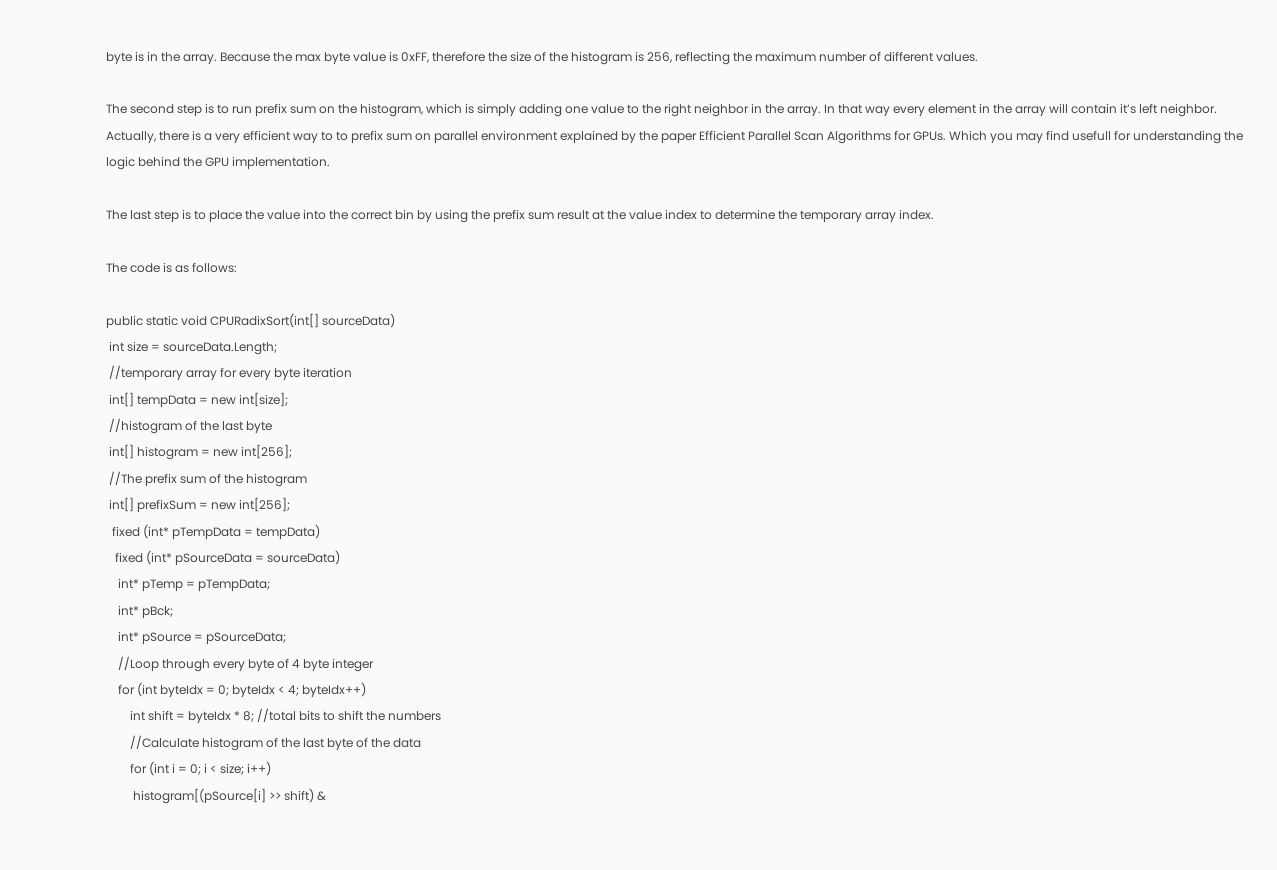byte is in the array. Because the max byte value is 0xFF, therefore the size of the histogram is 256, reflecting the maximum number of different values.

The second step is to run prefix sum on the histogram, which is simply adding one value to the right neighbor in the array. In that way every element in the array will contain it’s left neighbor. Actually, there is a very efficient way to to prefix sum on parallel environment explained by the paper Efficient Parallel Scan Algorithms for GPUs. Which you may find usefull for understanding the logic behind the GPU implementation.

The last step is to place the value into the correct bin by using the prefix sum result at the value index to determine the temporary array index.

The code is as follows:

public static void CPURadixSort(int[] sourceData)
 int size = sourceData.Length;
 //temporary array for every byte iteration
 int[] tempData = new int[size];
 //histogram of the last byte
 int[] histogram = new int[256];
 //The prefix sum of the histogram
 int[] prefixSum = new int[256];
  fixed (int* pTempData = tempData)
   fixed (int* pSourceData = sourceData)
    int* pTemp = pTempData;
    int* pBck;
    int* pSource = pSourceData;
    //Loop through every byte of 4 byte integer
    for (int byteIdx = 0; byteIdx < 4; byteIdx++)
        int shift = byteIdx * 8; //total bits to shift the numbers
        //Calculate histogram of the last byte of the data
        for (int i = 0; i < size; i++)
         histogram[(pSource[i] >> shift) &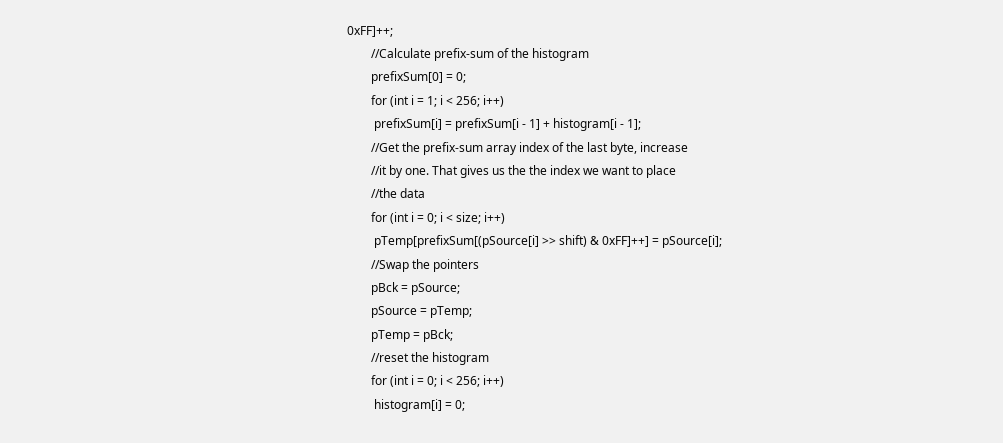0xFF]++;
        //Calculate prefix-sum of the histogram
        prefixSum[0] = 0;
        for (int i = 1; i < 256; i++)
         prefixSum[i] = prefixSum[i - 1] + histogram[i - 1];
        //Get the prefix-sum array index of the last byte, increase
        //it by one. That gives us the the index we want to place
        //the data
        for (int i = 0; i < size; i++)
         pTemp[prefixSum[(pSource[i] >> shift) & 0xFF]++] = pSource[i];
        //Swap the pointers
        pBck = pSource;
        pSource = pTemp;
        pTemp = pBck;
        //reset the histogram
        for (int i = 0; i < 256; i++)
         histogram[i] = 0;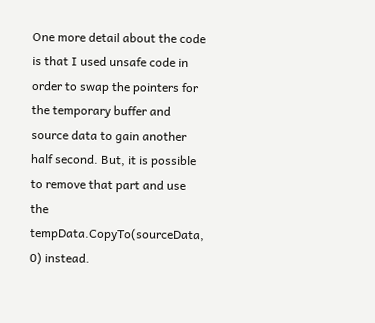One more detail about the code is that I used unsafe code in order to swap the pointers for the temporary buffer and source data to gain another half second. But, it is possible to remove that part and use the tempData.CopyTo(sourceData, 0) instead.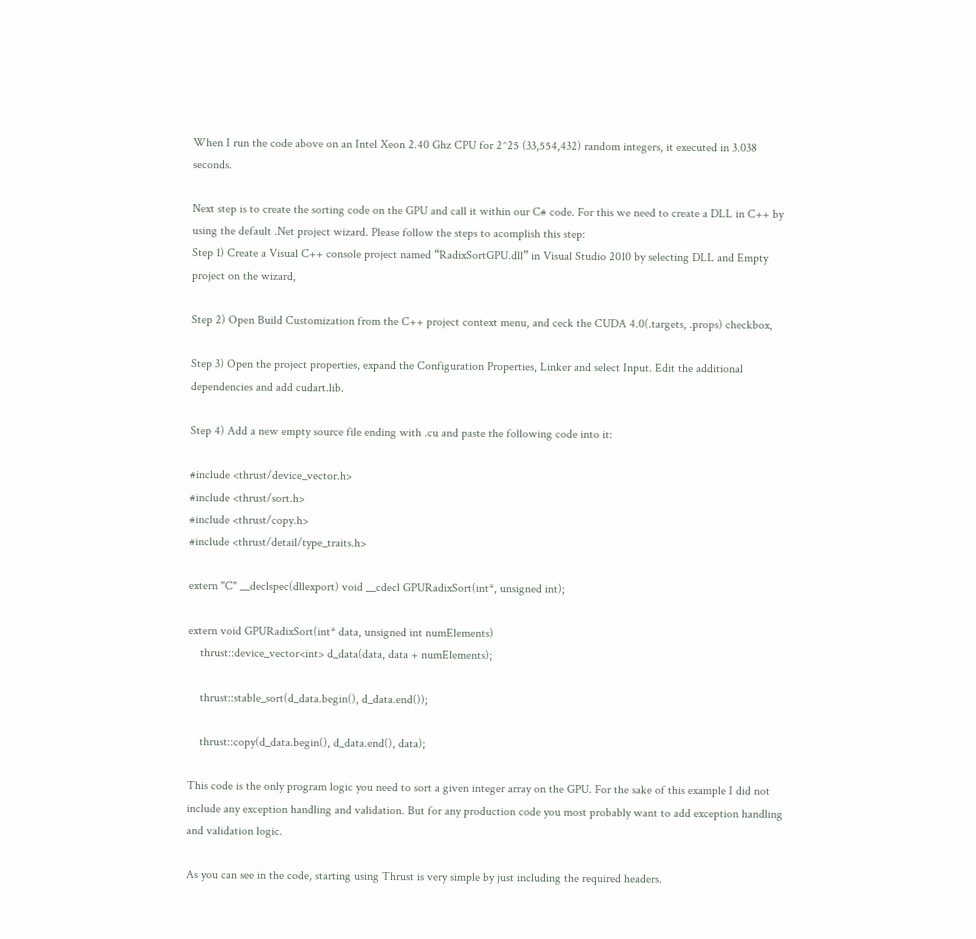When I run the code above on an Intel Xeon 2.40 Ghz CPU for 2^25 (33,554,432) random integers, it executed in 3.038 seconds.

Next step is to create the sorting code on the GPU and call it within our C# code. For this we need to create a DLL in C++ by using the default .Net project wizard. Please follow the steps to acomplish this step:
Step 1) Create a Visual C++ console project named “RadixSortGPU.dll” in Visual Studio 2010 by selecting DLL and Empty project on the wizard,

Step 2) Open Build Customization from the C++ project context menu, and ceck the CUDA 4.0(.targets, .props) checkbox,

Step 3) Open the project properties, expand the Configuration Properties, Linker and select Input. Edit the additional dependencies and add cudart.lib.

Step 4) Add a new empty source file ending with .cu and paste the following code into it:

#include <thrust/device_vector.h>
#include <thrust/sort.h>
#include <thrust/copy.h>
#include <thrust/detail/type_traits.h>

extern "C" __declspec(dllexport) void __cdecl GPURadixSort(int*, unsigned int);

extern void GPURadixSort(int* data, unsigned int numElements)
    thrust::device_vector<int> d_data(data, data + numElements);

    thrust::stable_sort(d_data.begin(), d_data.end());

    thrust::copy(d_data.begin(), d_data.end(), data);

This code is the only program logic you need to sort a given integer array on the GPU. For the sake of this example I did not include any exception handling and validation. But for any production code you most probably want to add exception handling and validation logic.

As you can see in the code, starting using Thrust is very simple by just including the required headers.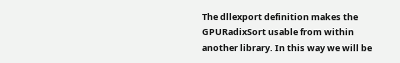The dllexport definition makes the GPURadixSort usable from within another library. In this way we will be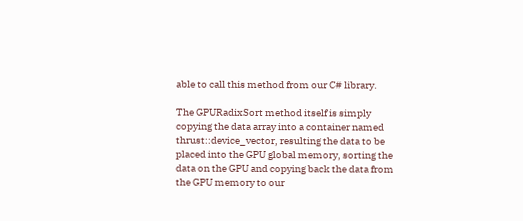able to call this method from our C# library.

The GPURadixSort method itself is simply copying the data array into a container named thrust::device_vector, resulting the data to be placed into the GPU global memory, sorting the data on the GPU and copying back the data from the GPU memory to our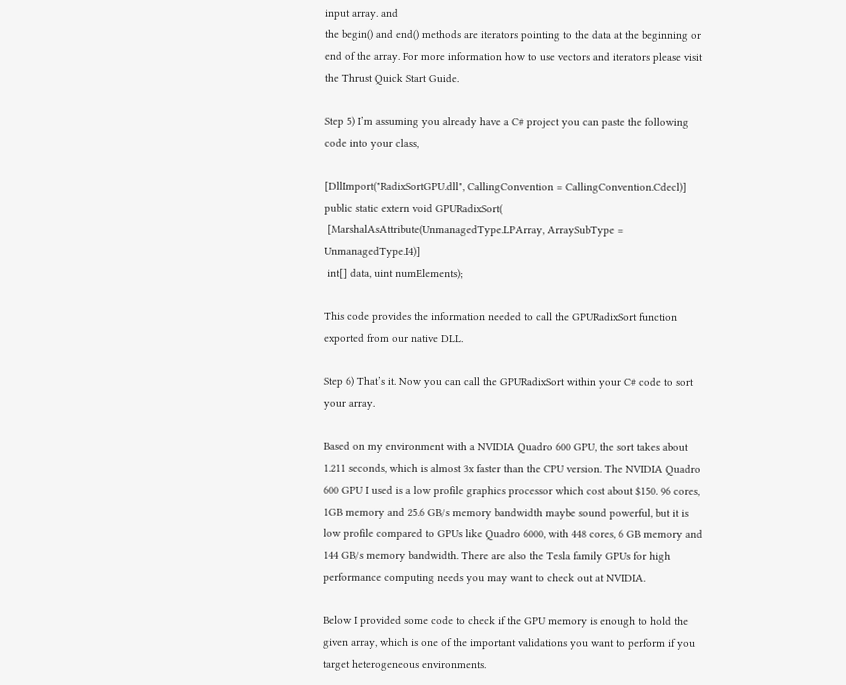input array. and
the begin() and end() methods are iterators pointing to the data at the beginning or end of the array. For more information how to use vectors and iterators please visit the Thrust Quick Start Guide.

Step 5) I’m assuming you already have a C# project you can paste the following code into your class,

[DllImport("RadixSortGPU.dll", CallingConvention = CallingConvention.Cdecl)]
public static extern void GPURadixSort(
 [MarshalAsAttribute(UnmanagedType.LPArray, ArraySubType = UnmanagedType.I4)]
 int[] data, uint numElements);

This code provides the information needed to call the GPURadixSort function exported from our native DLL.

Step 6) That’s it. Now you can call the GPURadixSort within your C# code to sort your array.

Based on my environment with a NVIDIA Quadro 600 GPU, the sort takes about 1.211 seconds, which is almost 3x faster than the CPU version. The NVIDIA Quadro 600 GPU I used is a low profile graphics processor which cost about $150. 96 cores, 1GB memory and 25.6 GB/s memory bandwidth maybe sound powerful, but it is low profile compared to GPUs like Quadro 6000, with 448 cores, 6 GB memory and 144 GB/s memory bandwidth. There are also the Tesla family GPUs for high performance computing needs you may want to check out at NVIDIA.

Below I provided some code to check if the GPU memory is enough to hold the given array, which is one of the important validations you want to perform if you target heterogeneous environments.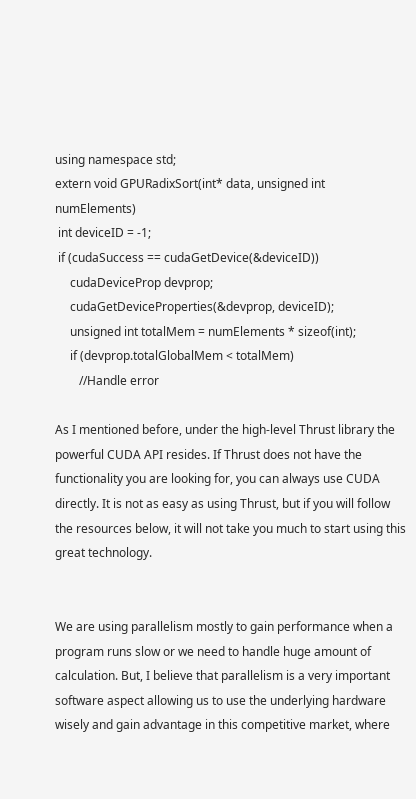using namespace std;
extern void GPURadixSort(int* data, unsigned int numElements)
 int deviceID = -1;
 if (cudaSuccess == cudaGetDevice(&deviceID))
     cudaDeviceProp devprop;
     cudaGetDeviceProperties(&devprop, deviceID);
     unsigned int totalMem = numElements * sizeof(int);
     if (devprop.totalGlobalMem < totalMem)
        //Handle error

As I mentioned before, under the high-level Thrust library the powerful CUDA API resides. If Thrust does not have the functionality you are looking for, you can always use CUDA directly. It is not as easy as using Thrust, but if you will follow the resources below, it will not take you much to start using this great technology.


We are using parallelism mostly to gain performance when a program runs slow or we need to handle huge amount of calculation. But, I believe that parallelism is a very important software aspect allowing us to use the underlying hardware wisely and gain advantage in this competitive market, where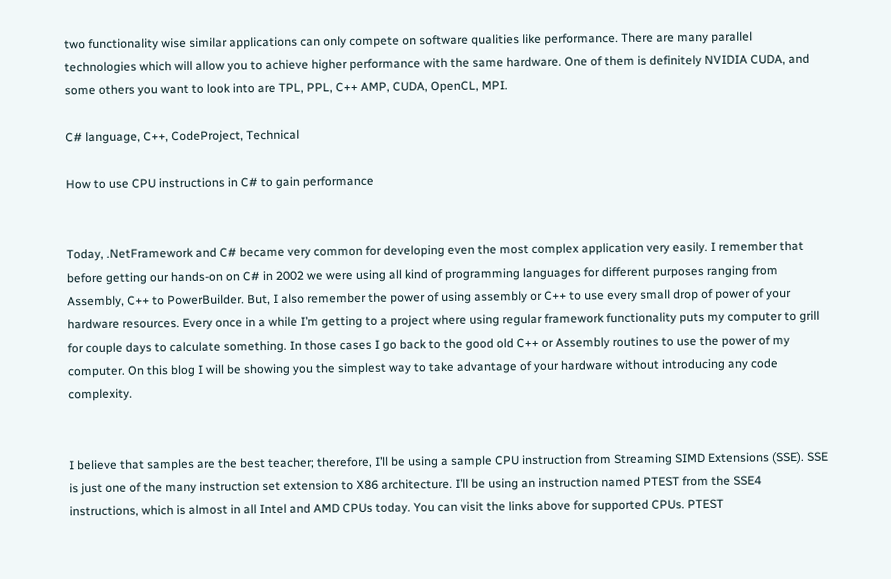two functionality wise similar applications can only compete on software qualities like performance. There are many parallel technologies which will allow you to achieve higher performance with the same hardware. One of them is definitely NVIDIA CUDA, and some others you want to look into are TPL, PPL, C++ AMP, CUDA, OpenCL, MPI.

C# language, C++, CodeProject, Technical

How to use CPU instructions in C# to gain performance


Today, .NetFramework and C# became very common for developing even the most complex application very easily. I remember that before getting our hands-on on C# in 2002 we were using all kind of programming languages for different purposes ranging from Assembly, C++ to PowerBuilder. But, I also remember the power of using assembly or C++ to use every small drop of power of your hardware resources. Every once in a while I’m getting to a project where using regular framework functionality puts my computer to grill for couple days to calculate something. In those cases I go back to the good old C++ or Assembly routines to use the power of my computer. On this blog I will be showing you the simplest way to take advantage of your hardware without introducing any code complexity.


I believe that samples are the best teacher; therefore, I’ll be using a sample CPU instruction from Streaming SIMD Extensions (SSE). SSE is just one of the many instruction set extension to X86 architecture. I’ll be using an instruction named PTEST from the SSE4 instructions, which is almost in all Intel and AMD CPUs today. You can visit the links above for supported CPUs. PTEST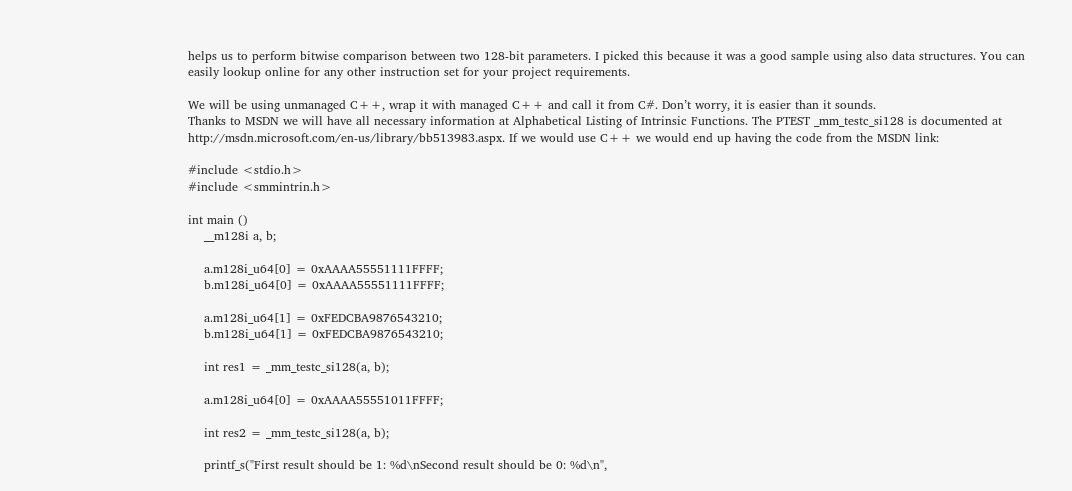helps us to perform bitwise comparison between two 128-bit parameters. I picked this because it was a good sample using also data structures. You can easily lookup online for any other instruction set for your project requirements.

We will be using unmanaged C++, wrap it with managed C++ and call it from C#. Don’t worry, it is easier than it sounds.
Thanks to MSDN we will have all necessary information at Alphabetical Listing of Intrinsic Functions. The PTEST _mm_testc_si128 is documented at http://msdn.microsoft.com/en-us/library/bb513983.aspx. If we would use C++ we would end up having the code from the MSDN link:

#include <stdio.h>
#include <smmintrin.h>

int main ()
    __m128i a, b;

    a.m128i_u64[0] = 0xAAAA55551111FFFF;
    b.m128i_u64[0] = 0xAAAA55551111FFFF;

    a.m128i_u64[1] = 0xFEDCBA9876543210;
    b.m128i_u64[1] = 0xFEDCBA9876543210;

    int res1 = _mm_testc_si128(a, b);

    a.m128i_u64[0] = 0xAAAA55551011FFFF;

    int res2 = _mm_testc_si128(a, b);

    printf_s("First result should be 1: %d\nSecond result should be 0: %d\n",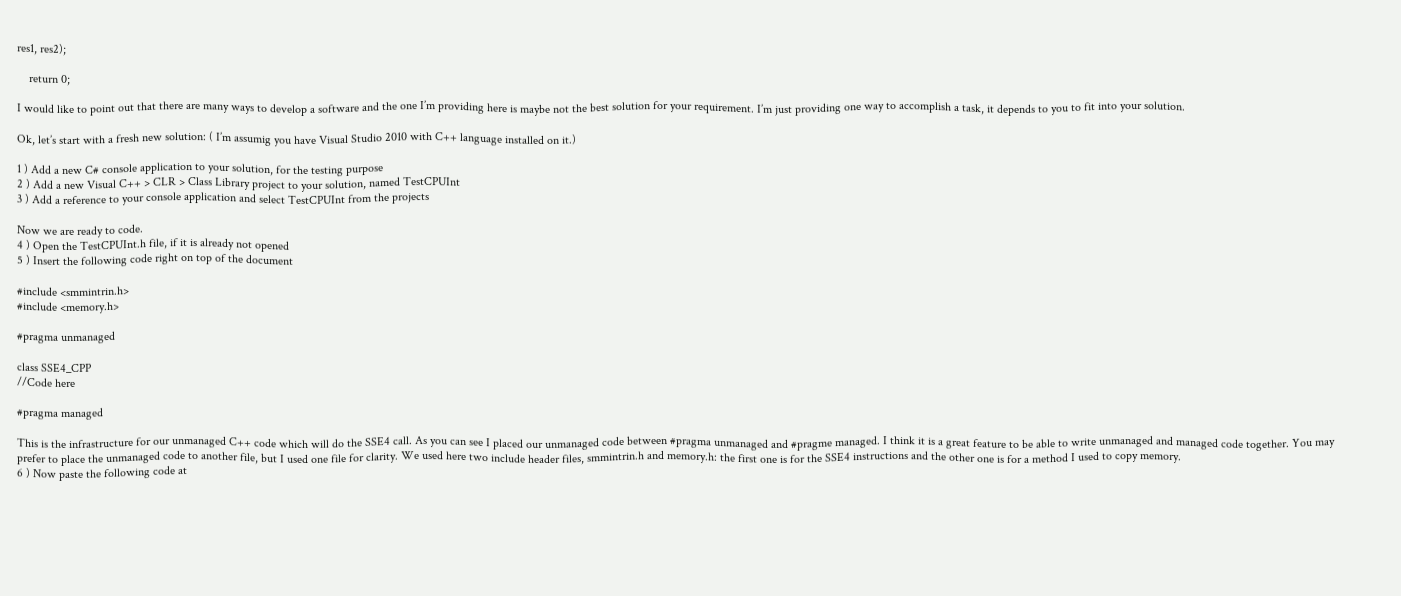res1, res2);

    return 0;

I would like to point out that there are many ways to develop a software and the one I’m providing here is maybe not the best solution for your requirement. I’m just providing one way to accomplish a task, it depends to you to fit into your solution.

Ok, let’s start with a fresh new solution: ( I’m assumig you have Visual Studio 2010 with C++ language installed on it.)

1 ) Add a new C# console application to your solution, for the testing purpose
2 ) Add a new Visual C++ > CLR > Class Library project to your solution, named TestCPUInt
3 ) Add a reference to your console application and select TestCPUInt from the projects

Now we are ready to code.
4 ) Open the TestCPUInt.h file, if it is already not opened
5 ) Insert the following code right on top of the document

#include <smmintrin.h>
#include <memory.h>

#pragma unmanaged

class SSE4_CPP
//Code here

#pragma managed

This is the infrastructure for our unmanaged C++ code which will do the SSE4 call. As you can see I placed our unmanaged code between #pragma unmanaged and #pragme managed. I think it is a great feature to be able to write unmanaged and managed code together. You may prefer to place the unmanaged code to another file, but I used one file for clarity. We used here two include header files, smmintrin.h and memory.h: the first one is for the SSE4 instructions and the other one is for a method I used to copy memory.
6 ) Now paste the following code at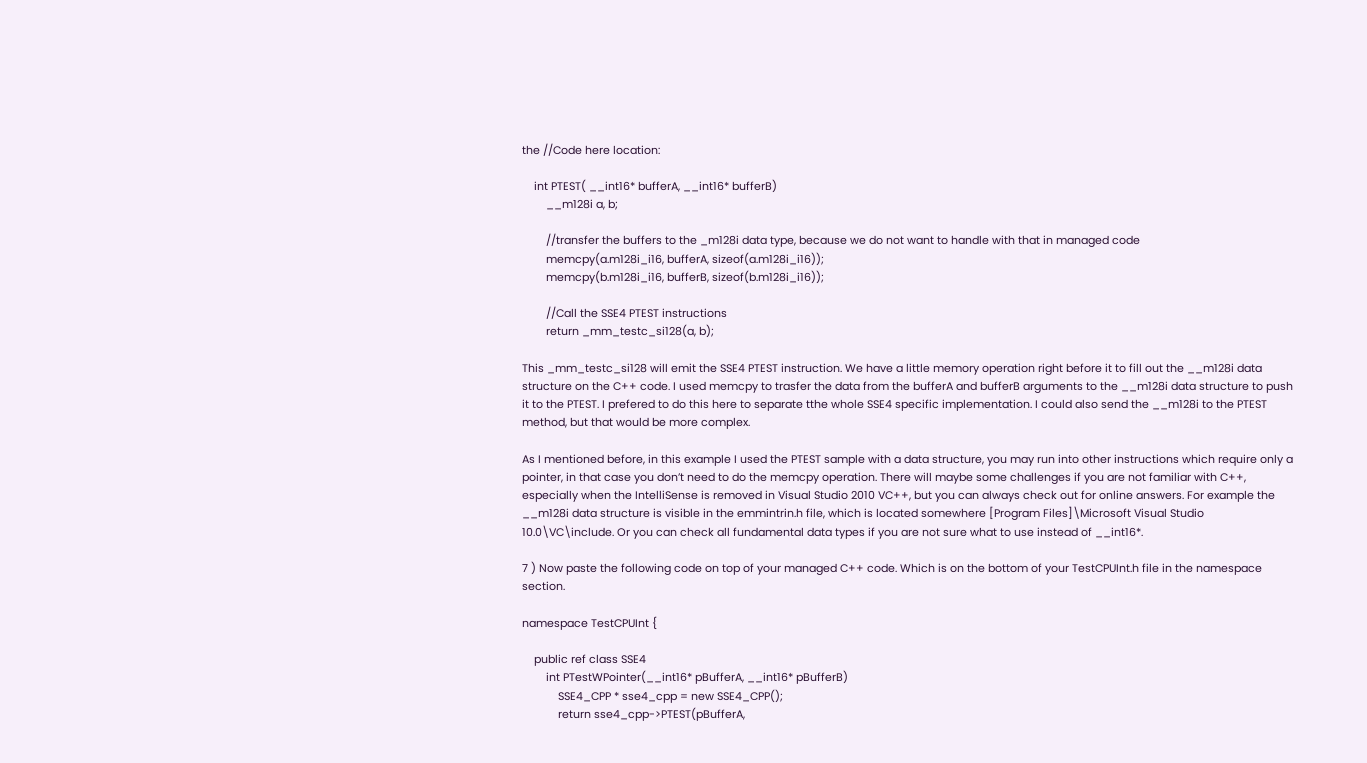the //Code here location:

    int PTEST( __int16* bufferA, __int16* bufferB)
        __m128i a, b;

        //transfer the buffers to the _m128i data type, because we do not want to handle with that in managed code
        memcpy(a.m128i_i16, bufferA, sizeof(a.m128i_i16));
        memcpy(b.m128i_i16, bufferB, sizeof(b.m128i_i16));

        //Call the SSE4 PTEST instructions
        return _mm_testc_si128(a, b);

This _mm_testc_si128 will emit the SSE4 PTEST instruction. We have a little memory operation right before it to fill out the __m128i data structure on the C++ code. I used memcpy to trasfer the data from the bufferA and bufferB arguments to the __m128i data structure to push it to the PTEST. I prefered to do this here to separate tthe whole SSE4 specific implementation. I could also send the __m128i to the PTEST method, but that would be more complex.

As I mentioned before, in this example I used the PTEST sample with a data structure, you may run into other instructions which require only a pointer, in that case you don’t need to do the memcpy operation. There will maybe some challenges if you are not familiar with C++, especially when the IntelliSense is removed in Visual Studio 2010 VC++, but you can always check out for online answers. For example the __m128i data structure is visible in the emmintrin.h file, which is located somewhere [Program Files]\Microsoft Visual Studio 10.0\VC\include. Or you can check all fundamental data types if you are not sure what to use instead of __int16*.

7 ) Now paste the following code on top of your managed C++ code. Which is on the bottom of your TestCPUInt.h file in the namespace section.

namespace TestCPUInt {

    public ref class SSE4
        int PTestWPointer(__int16* pBufferA, __int16* pBufferB)
            SSE4_CPP * sse4_cpp = new SSE4_CPP();
            return sse4_cpp->PTEST(pBufferA,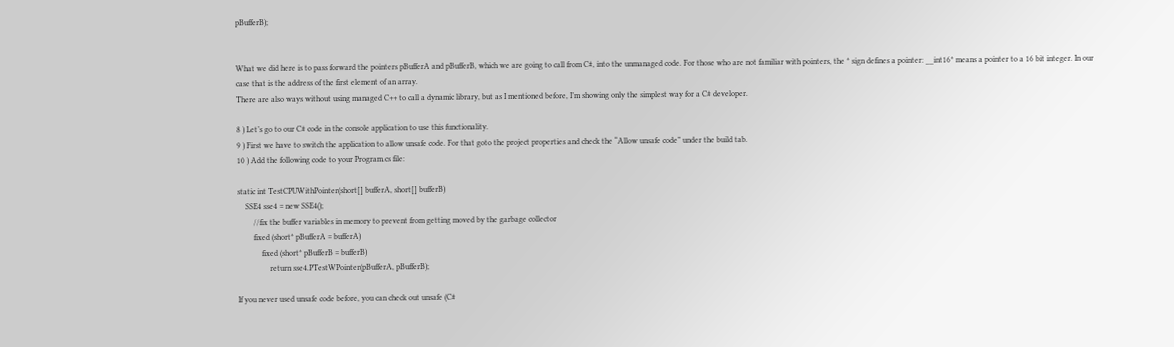pBufferB);


What we did here is to pass forward the pointers pBufferA and pBufferB, which we are going to call from C#, into the unmanaged code. For those who are not familiar with pointers, the * sign defines a pointer: __int16* means a pointer to a 16 bit integer. In our case that is the address of the first element of an array.
There are also ways without using managed C++ to call a dynamic library, but as I mentioned before, I’m showing only the simplest way for a C# developer.

8 ) Let’s go to our C# code in the console application to use this functionality.
9 ) First we have to switch the application to allow unsafe code. For that goto the project properties and check the “Allow unsafe code” under the build tab.
10 ) Add the following code to your Program.cs file:

static int TestCPUWithPointer(short[] bufferA, short[] bufferB)
    SSE4 sse4 = new SSE4();
        //fix the buffer variables in memory to prevent from getting moved by the garbage collector
        fixed (short* pBufferA = bufferA)
            fixed (short* pBufferB = bufferB)
                return sse4.PTestWPointer(pBufferA, pBufferB);

If you never used unsafe code before, you can check out unsafe (C#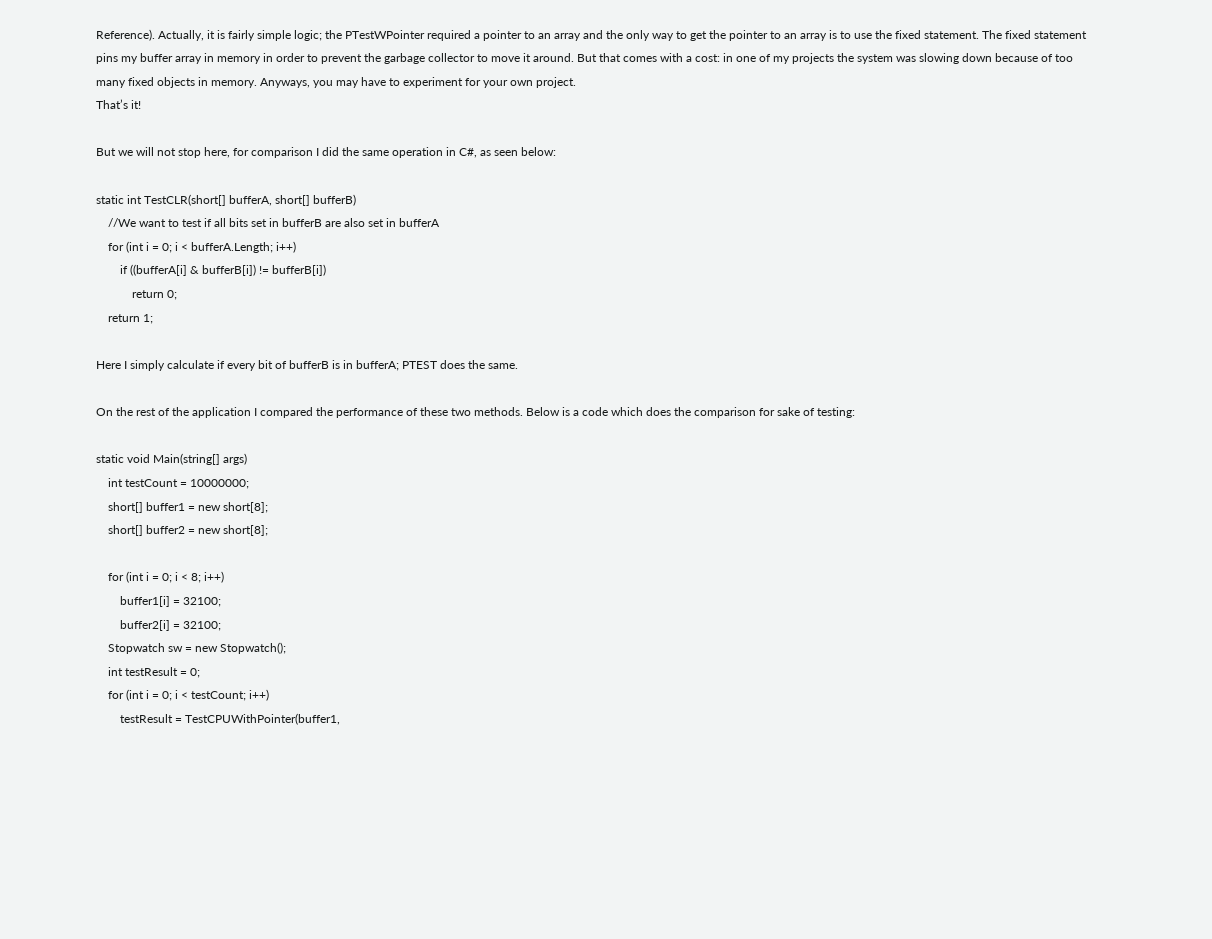Reference). Actually, it is fairly simple logic; the PTestWPointer required a pointer to an array and the only way to get the pointer to an array is to use the fixed statement. The fixed statement pins my buffer array in memory in order to prevent the garbage collector to move it around. But that comes with a cost: in one of my projects the system was slowing down because of too many fixed objects in memory. Anyways, you may have to experiment for your own project.
That’s it!

But we will not stop here, for comparison I did the same operation in C#, as seen below:

static int TestCLR(short[] bufferA, short[] bufferB)
    //We want to test if all bits set in bufferB are also set in bufferA
    for (int i = 0; i < bufferA.Length; i++)
        if ((bufferA[i] & bufferB[i]) != bufferB[i])
            return 0;
    return 1;

Here I simply calculate if every bit of bufferB is in bufferA; PTEST does the same.

On the rest of the application I compared the performance of these two methods. Below is a code which does the comparison for sake of testing:

static void Main(string[] args)
    int testCount = 10000000;
    short[] buffer1 = new short[8];
    short[] buffer2 = new short[8];

    for (int i = 0; i < 8; i++)
        buffer1[i] = 32100;
        buffer2[i] = 32100;
    Stopwatch sw = new Stopwatch();
    int testResult = 0;
    for (int i = 0; i < testCount; i++)
        testResult = TestCPUWithPointer(buffer1,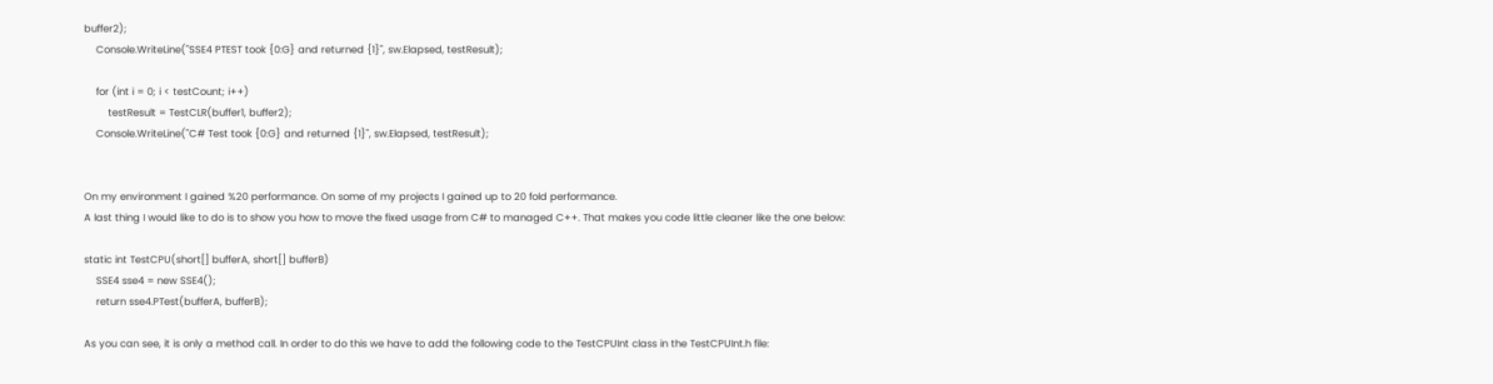buffer2);
    Console.WriteLine("SSE4 PTEST took {0:G} and returned {1}", sw.Elapsed, testResult);

    for (int i = 0; i < testCount; i++)
        testResult = TestCLR(buffer1, buffer2);
    Console.WriteLine("C# Test took {0:G} and returned {1}", sw.Elapsed, testResult);


On my environment I gained %20 performance. On some of my projects I gained up to 20 fold performance.
A last thing I would like to do is to show you how to move the fixed usage from C# to managed C++. That makes you code little cleaner like the one below:

static int TestCPU(short[] bufferA, short[] bufferB)
    SSE4 sse4 = new SSE4();
    return sse4.PTest(bufferA, bufferB);

As you can see, it is only a method call. In order to do this we have to add the following code to the TestCPUInt class in the TestCPUInt.h file: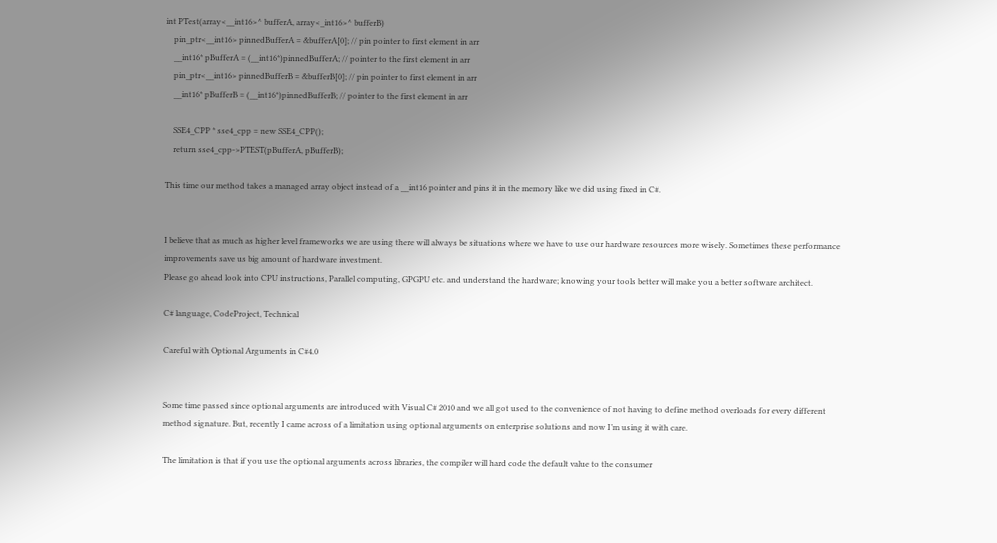int PTest(array<__int16>^ bufferA, array<_int16>^ bufferB)
    pin_ptr<__int16> pinnedBufferA = &bufferA[0]; // pin pointer to first element in arr
    __int16* pBufferA = (__int16*)pinnedBufferA; // pointer to the first element in arr
    pin_ptr<__int16> pinnedBufferB = &bufferB[0]; // pin pointer to first element in arr
    __int16* pBufferB = (__int16*)pinnedBufferB; // pointer to the first element in arr

    SSE4_CPP * sse4_cpp = new SSE4_CPP();
    return sse4_cpp->PTEST(pBufferA, pBufferB);

This time our method takes a managed array object instead of a __int16 pointer and pins it in the memory like we did using fixed in C#.


I believe that as much as higher level frameworks we are using there will always be situations where we have to use our hardware resources more wisely. Sometimes these performance improvements save us big amount of hardware investment.
Please go ahead look into CPU instructions, Parallel computing, GPGPU etc. and understand the hardware; knowing your tools better will make you a better software architect.

C# language, CodeProject, Technical

Careful with Optional Arguments in C#4.0


Some time passed since optional arguments are introduced with Visual C# 2010 and we all got used to the convenience of not having to define method overloads for every different method signature. But, recently I came across of a limitation using optional arguments on enterprise solutions and now I’m using it with care.

The limitation is that if you use the optional arguments across libraries, the compiler will hard code the default value to the consumer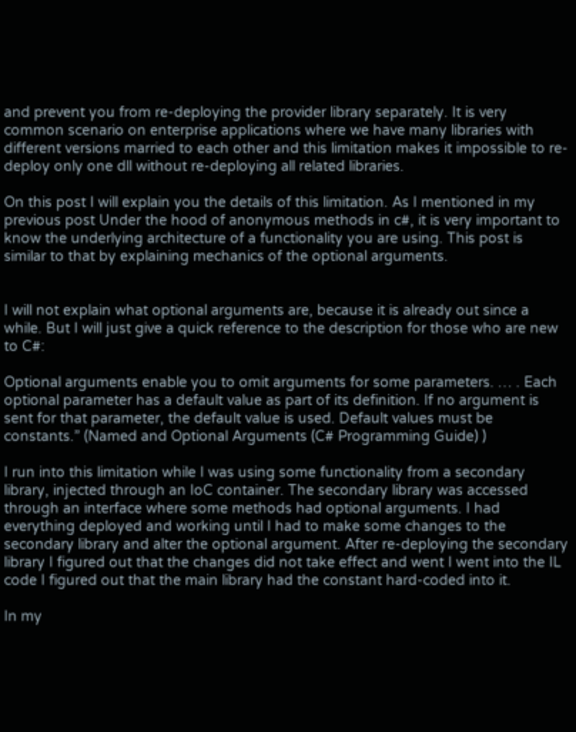and prevent you from re-deploying the provider library separately. It is very common scenario on enterprise applications where we have many libraries with different versions married to each other and this limitation makes it impossible to re-deploy only one dll without re-deploying all related libraries.

On this post I will explain you the details of this limitation. As I mentioned in my previous post Under the hood of anonymous methods in c#, it is very important to know the underlying architecture of a functionality you are using. This post is similar to that by explaining mechanics of the optional arguments.


I will not explain what optional arguments are, because it is already out since a while. But I will just give a quick reference to the description for those who are new to C#:

Optional arguments enable you to omit arguments for some parameters. … . Each optional parameter has a default value as part of its definition. If no argument is sent for that parameter, the default value is used. Default values must be constants.” (Named and Optional Arguments (C# Programming Guide) )

I run into this limitation while I was using some functionality from a secondary library, injected through an IoC container. The secondary library was accessed through an interface where some methods had optional arguments. I had everything deployed and working until I had to make some changes to the secondary library and alter the optional argument. After re-deploying the secondary library I figured out that the changes did not take effect and went I went into the IL code I figured out that the main library had the constant hard-coded into it.

In my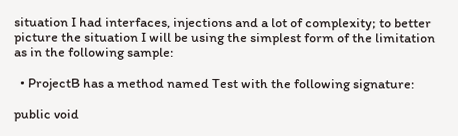situation I had interfaces, injections and a lot of complexity; to better picture the situation I will be using the simplest form of the limitation as in the following sample:

  • ProjectB has a method named Test with the following signature:

public void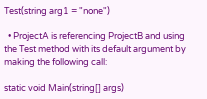Test(string arg1 = "none")

  • ProjectA is referencing ProjectB and using the Test method with its default argument by making the following call:

static void Main(string[] args)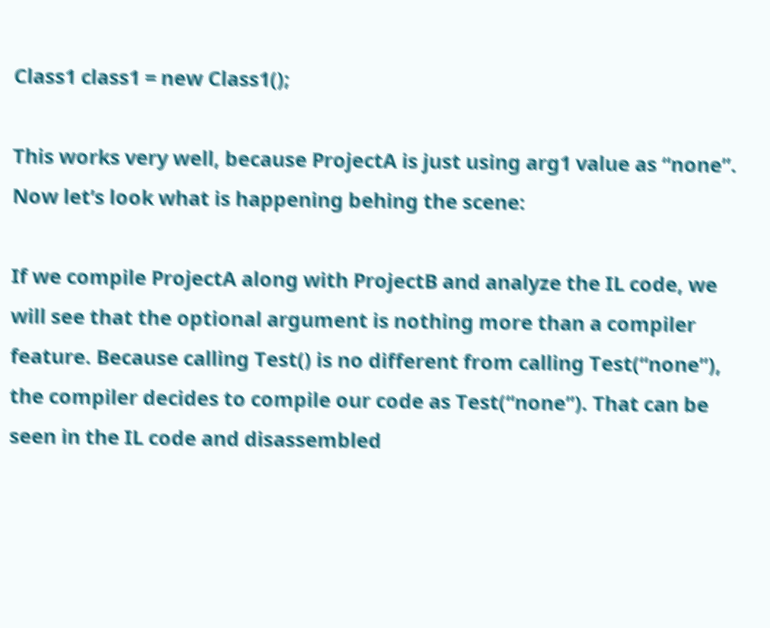Class1 class1 = new Class1();

This works very well, because ProjectA is just using arg1 value as “none”. Now let’s look what is happening behing the scene:

If we compile ProjectA along with ProjectB and analyze the IL code, we will see that the optional argument is nothing more than a compiler feature. Because calling Test() is no different from calling Test(“none”), the compiler decides to compile our code as Test(“none”). That can be seen in the IL code and disassembled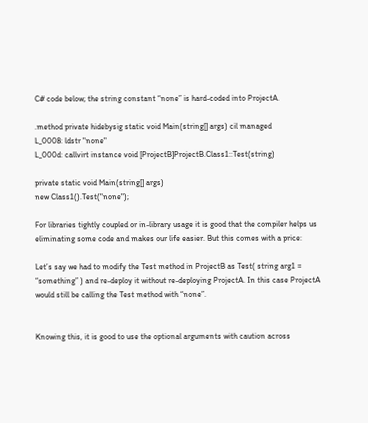C# code below; the string constant “none” is hard-coded into ProjectA.

.method private hidebysig static void Main(string[] args) cil managed
L_0008: ldstr "none"
L_000d: callvirt instance void [ProjectB]ProjectB.Class1::Test(string)

private static void Main(string[] args)
new Class1().Test("none");

For libraries tightly coupled or in-library usage it is good that the compiler helps us eliminating some code and makes our life easier. But this comes with a price:

Let’s say we had to modify the Test method in ProjectB as Test( string arg1 = “something” ) and re-deploy it without re-deploying ProjectA. In this case ProjectA would still be calling the Test method with “none”.


Knowing this, it is good to use the optional arguments with caution across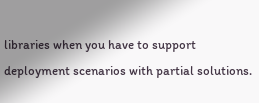libraries when you have to support deployment scenarios with partial solutions.